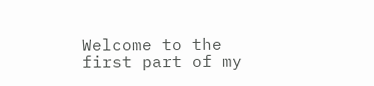Welcome to the first part of my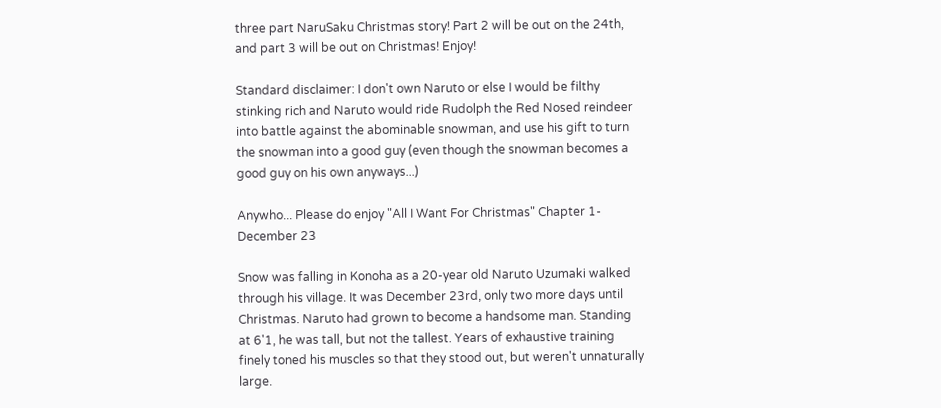three part NaruSaku Christmas story! Part 2 will be out on the 24th, and part 3 will be out on Christmas! Enjoy!

Standard disclaimer: I don't own Naruto or else I would be filthy stinking rich and Naruto would ride Rudolph the Red Nosed reindeer into battle against the abominable snowman, and use his gift to turn the snowman into a good guy (even though the snowman becomes a good guy on his own anyways...)

Anywho... Please do enjoy "All I Want For Christmas" Chapter 1- December 23

Snow was falling in Konoha as a 20-year old Naruto Uzumaki walked through his village. It was December 23rd, only two more days until Christmas. Naruto had grown to become a handsome man. Standing at 6'1, he was tall, but not the tallest. Years of exhaustive training finely toned his muscles so that they stood out, but weren't unnaturally large.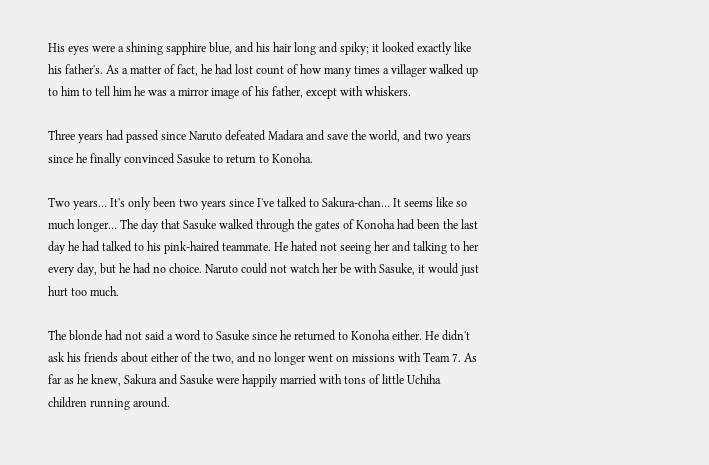His eyes were a shining sapphire blue, and his hair long and spiky; it looked exactly like his father's. As a matter of fact, he had lost count of how many times a villager walked up to him to tell him he was a mirror image of his father, except with whiskers.

Three years had passed since Naruto defeated Madara and save the world, and two years since he finally convinced Sasuke to return to Konoha.

Two years… It's only been two years since I've talked to Sakura-chan… It seems like so much longer… The day that Sasuke walked through the gates of Konoha had been the last day he had talked to his pink-haired teammate. He hated not seeing her and talking to her every day, but he had no choice. Naruto could not watch her be with Sasuke, it would just hurt too much.

The blonde had not said a word to Sasuke since he returned to Konoha either. He didn't ask his friends about either of the two, and no longer went on missions with Team 7. As far as he knew, Sakura and Sasuke were happily married with tons of little Uchiha children running around.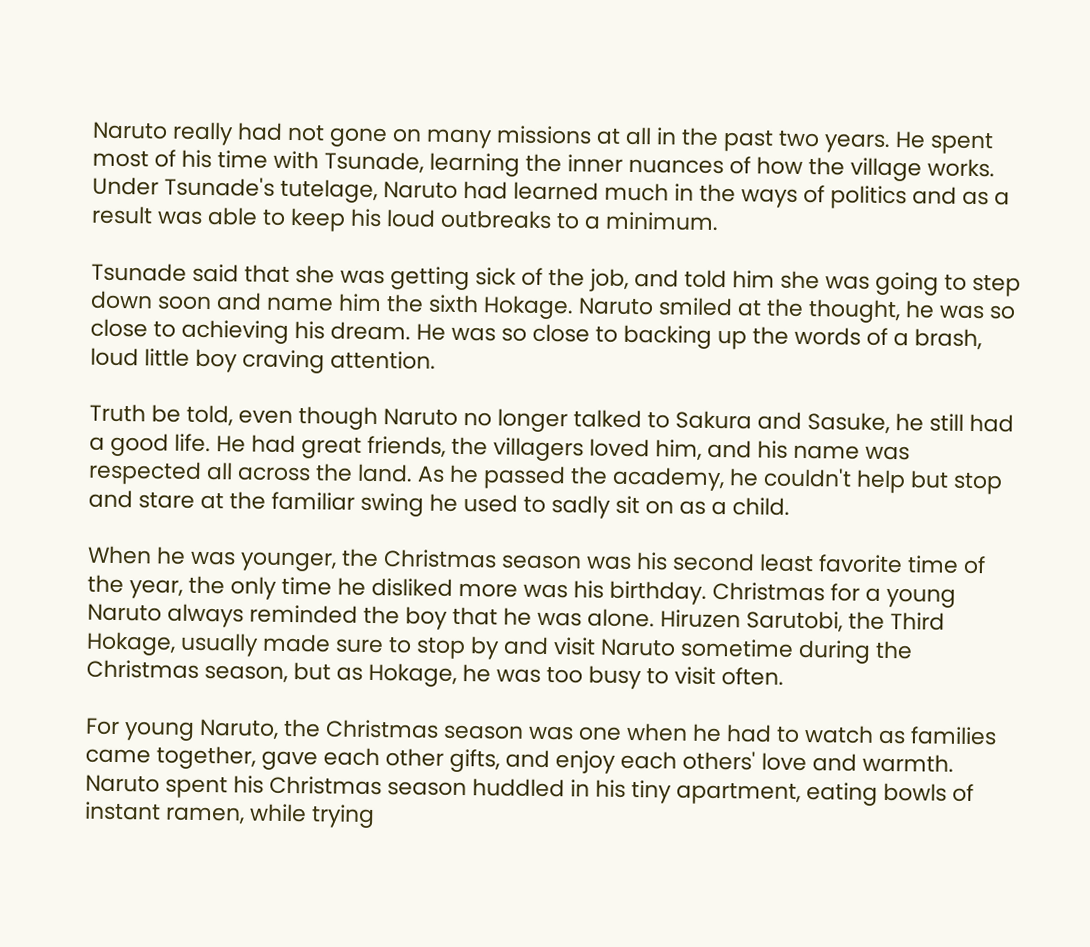Naruto really had not gone on many missions at all in the past two years. He spent most of his time with Tsunade, learning the inner nuances of how the village works. Under Tsunade's tutelage, Naruto had learned much in the ways of politics and as a result was able to keep his loud outbreaks to a minimum.

Tsunade said that she was getting sick of the job, and told him she was going to step down soon and name him the sixth Hokage. Naruto smiled at the thought, he was so close to achieving his dream. He was so close to backing up the words of a brash, loud little boy craving attention.

Truth be told, even though Naruto no longer talked to Sakura and Sasuke, he still had a good life. He had great friends, the villagers loved him, and his name was respected all across the land. As he passed the academy, he couldn't help but stop and stare at the familiar swing he used to sadly sit on as a child.

When he was younger, the Christmas season was his second least favorite time of the year, the only time he disliked more was his birthday. Christmas for a young Naruto always reminded the boy that he was alone. Hiruzen Sarutobi, the Third Hokage, usually made sure to stop by and visit Naruto sometime during the Christmas season, but as Hokage, he was too busy to visit often.

For young Naruto, the Christmas season was one when he had to watch as families came together, gave each other gifts, and enjoy each others' love and warmth. Naruto spent his Christmas season huddled in his tiny apartment, eating bowls of instant ramen, while trying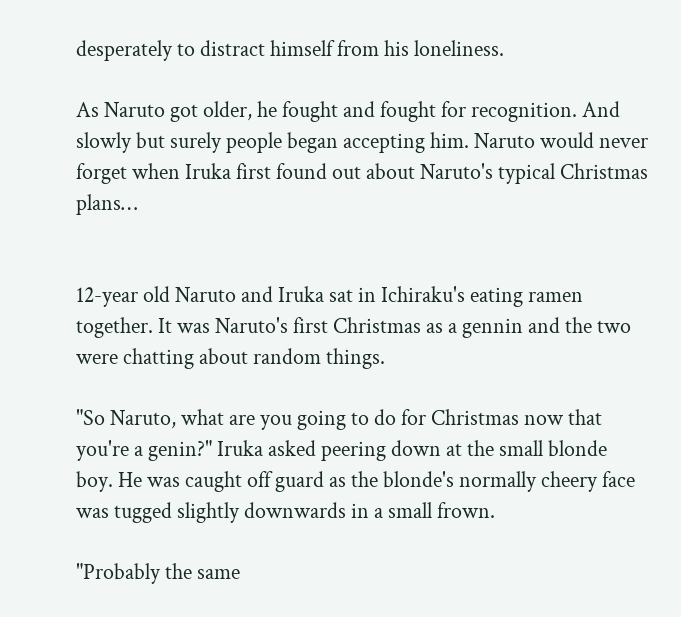desperately to distract himself from his loneliness.

As Naruto got older, he fought and fought for recognition. And slowly but surely people began accepting him. Naruto would never forget when Iruka first found out about Naruto's typical Christmas plans…


12-year old Naruto and Iruka sat in Ichiraku's eating ramen together. It was Naruto's first Christmas as a gennin and the two were chatting about random things.

"So Naruto, what are you going to do for Christmas now that you're a genin?" Iruka asked peering down at the small blonde boy. He was caught off guard as the blonde's normally cheery face was tugged slightly downwards in a small frown.

"Probably the same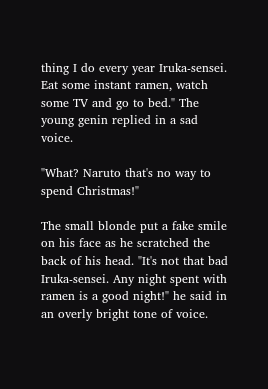thing I do every year Iruka-sensei. Eat some instant ramen, watch some TV and go to bed." The young genin replied in a sad voice.

"What? Naruto that's no way to spend Christmas!"

The small blonde put a fake smile on his face as he scratched the back of his head. "It's not that bad Iruka-sensei. Any night spent with ramen is a good night!" he said in an overly bright tone of voice.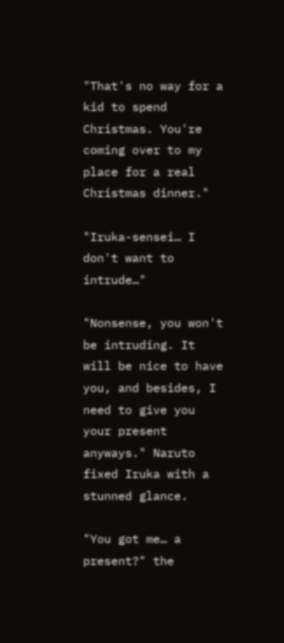"That's no way for a kid to spend Christmas. You're coming over to my place for a real Christmas dinner."

"Iruka-sensei… I don't want to intrude…"

"Nonsense, you won't be intruding. It will be nice to have you, and besides, I need to give you your present anyways." Naruto fixed Iruka with a stunned glance.

"You got me… a present?" the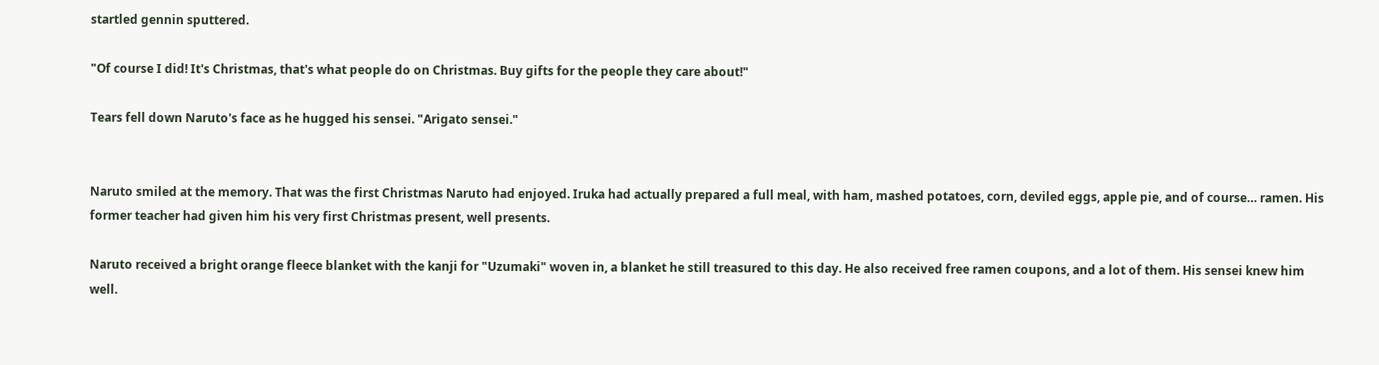startled gennin sputtered.

"Of course I did! It's Christmas, that's what people do on Christmas. Buy gifts for the people they care about!"

Tears fell down Naruto's face as he hugged his sensei. "Arigato sensei."


Naruto smiled at the memory. That was the first Christmas Naruto had enjoyed. Iruka had actually prepared a full meal, with ham, mashed potatoes, corn, deviled eggs, apple pie, and of course… ramen. His former teacher had given him his very first Christmas present, well presents.

Naruto received a bright orange fleece blanket with the kanji for "Uzumaki" woven in, a blanket he still treasured to this day. He also received free ramen coupons, and a lot of them. His sensei knew him well.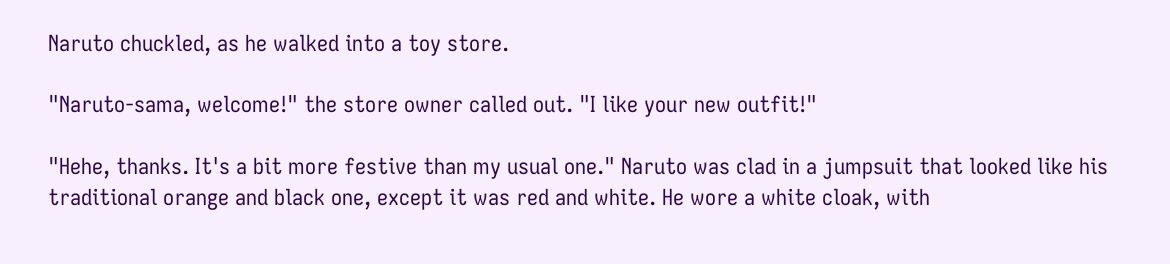Naruto chuckled, as he walked into a toy store.

"Naruto-sama, welcome!" the store owner called out. "I like your new outfit!"

"Hehe, thanks. It's a bit more festive than my usual one." Naruto was clad in a jumpsuit that looked like his traditional orange and black one, except it was red and white. He wore a white cloak, with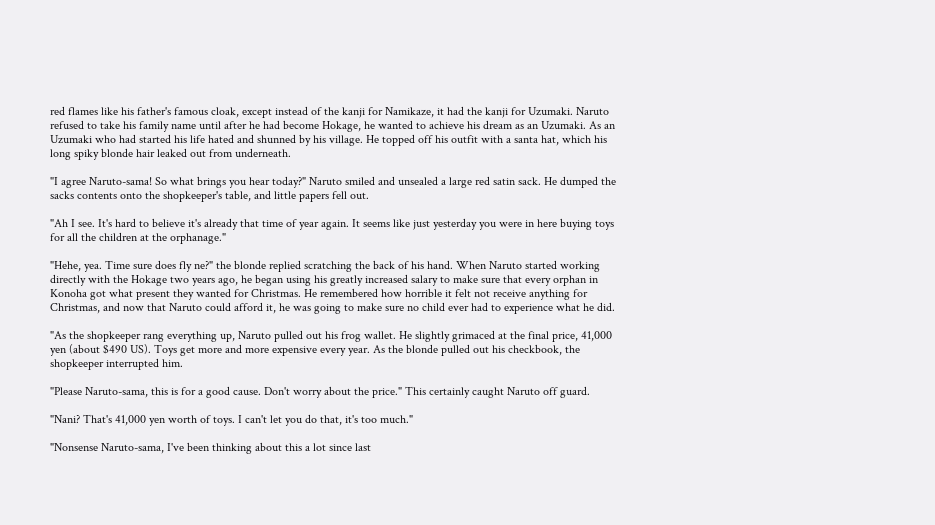red flames like his father's famous cloak, except instead of the kanji for Namikaze, it had the kanji for Uzumaki. Naruto refused to take his family name until after he had become Hokage, he wanted to achieve his dream as an Uzumaki. As an Uzumaki who had started his life hated and shunned by his village. He topped off his outfit with a santa hat, which his long spiky blonde hair leaked out from underneath.

"I agree Naruto-sama! So what brings you hear today?" Naruto smiled and unsealed a large red satin sack. He dumped the sacks contents onto the shopkeeper's table, and little papers fell out.

"Ah I see. It's hard to believe it's already that time of year again. It seems like just yesterday you were in here buying toys for all the children at the orphanage."

"Hehe, yea. Time sure does fly ne?" the blonde replied scratching the back of his hand. When Naruto started working directly with the Hokage two years ago, he began using his greatly increased salary to make sure that every orphan in Konoha got what present they wanted for Christmas. He remembered how horrible it felt not receive anything for Christmas, and now that Naruto could afford it, he was going to make sure no child ever had to experience what he did.

"As the shopkeeper rang everything up, Naruto pulled out his frog wallet. He slightly grimaced at the final price, 41,000 yen (about $490 US). Toys get more and more expensive every year. As the blonde pulled out his checkbook, the shopkeeper interrupted him.

"Please Naruto-sama, this is for a good cause. Don't worry about the price." This certainly caught Naruto off guard.

"Nani? That's 41,000 yen worth of toys. I can't let you do that, it's too much."

"Nonsense Naruto-sama, I've been thinking about this a lot since last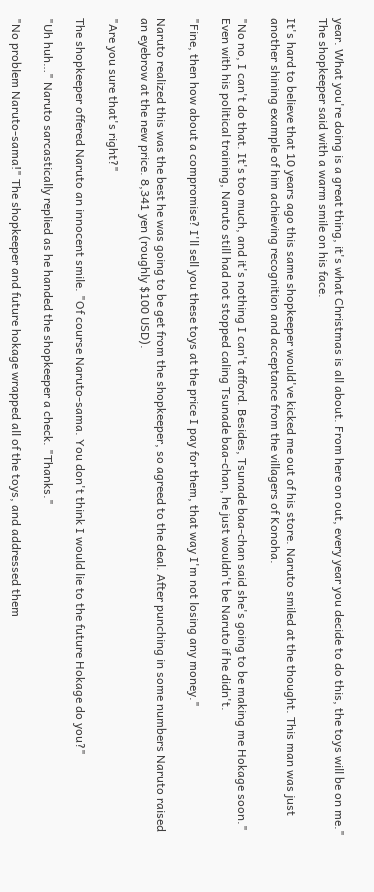year. What you're doing is a great thing, it's what Christmas is all about. From here on out, every year you decide to do this, the toys will be on me." The shopkeeper said with a warm smile on his face.

It's hard to believe that 10 years ago this same shopkeeper would've kicked me out of his store. Naruto smiled at the thought. This man was just another shining example of him achieving recognition and acceptance from the villagers of Konoha.

"No no, I can't do that. It's too much, and it's nothing I can't afford. Besides, Tsunade baa-chan said she's going to be making me Hokage soon." Even with his political training, Naruto still had not stopped caling Tsunade baa-chan, he just wouldn't be Naruto if he didn't.

"Fine, then how about a compromise? I'll sell you these toys at the price I pay for them, that way I'm not losing any money."

Naruto realized this was the best he was going to be get from the shopkeeper, so agreed to the deal. After punching in some numbers Naruto raised an eyebrow at the new price. 8,341 yen (roughly $100 USD).

"Are you sure that's right?"

The shopkeeper offered Naruto an innocent smile. "Of course Naruto-sama. You don't think I would lie to the future Hokage do you?"

"Uh huh…" Naruto sarcastically replied as he handed the shopkeeper a check. "Thanks."

"No problem Naruto-sama!" The shopkeeper and future hokage wrapped all of the toys, and addressed them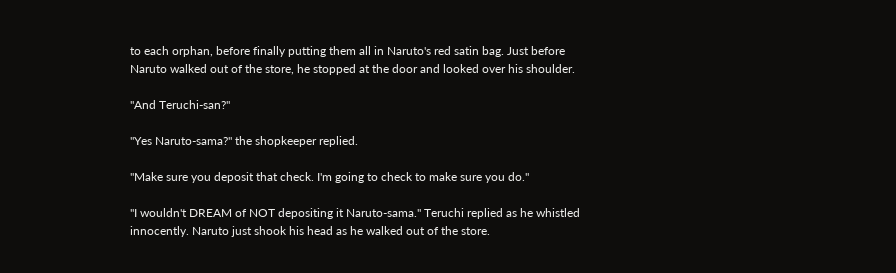to each orphan, before finally putting them all in Naruto's red satin bag. Just before Naruto walked out of the store, he stopped at the door and looked over his shoulder.

"And Teruchi-san?"

"Yes Naruto-sama?" the shopkeeper replied.

"Make sure you deposit that check. I'm going to check to make sure you do."

"I wouldn't DREAM of NOT depositing it Naruto-sama." Teruchi replied as he whistled innocently. Naruto just shook his head as he walked out of the store.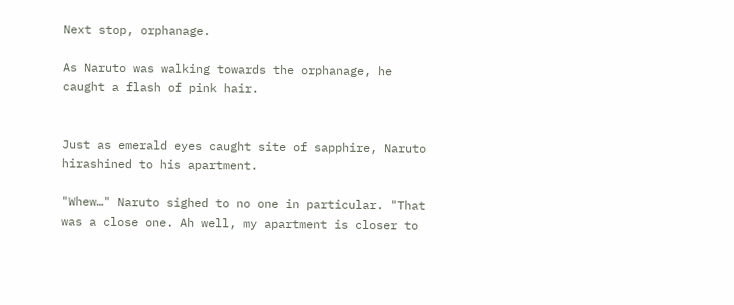Next stop, orphanage.

As Naruto was walking towards the orphanage, he caught a flash of pink hair.


Just as emerald eyes caught site of sapphire, Naruto hirashined to his apartment.

"Whew…" Naruto sighed to no one in particular. "That was a close one. Ah well, my apartment is closer to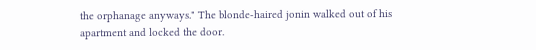the orphanage anyways." The blonde-haired jonin walked out of his apartment and locked the door.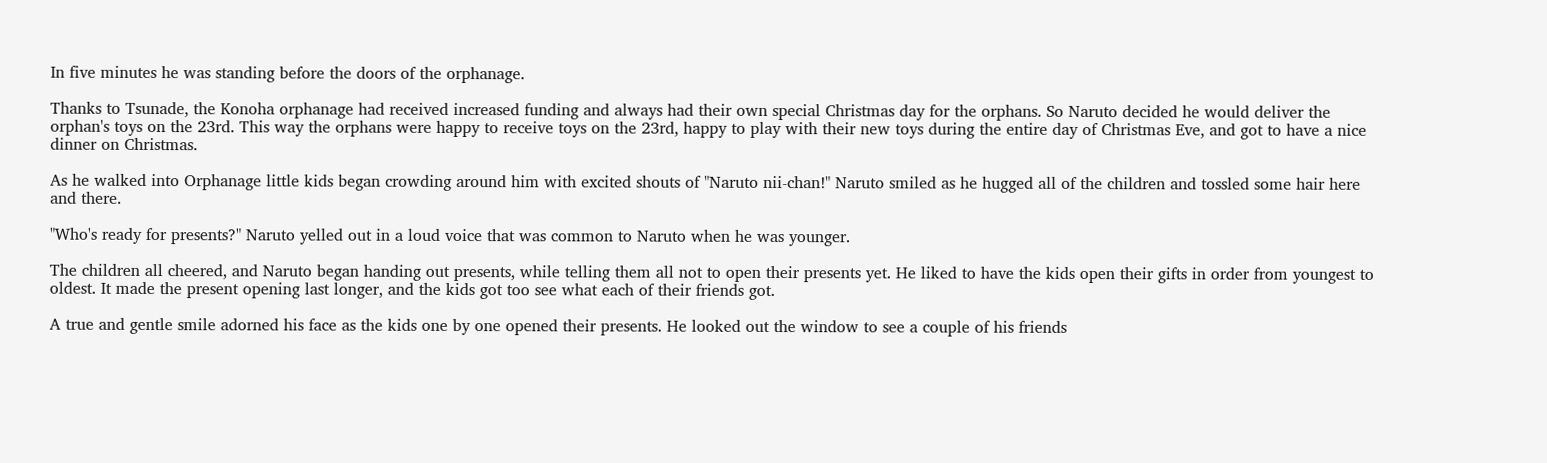In five minutes he was standing before the doors of the orphanage.

Thanks to Tsunade, the Konoha orphanage had received increased funding and always had their own special Christmas day for the orphans. So Naruto decided he would deliver the orphan's toys on the 23rd. This way the orphans were happy to receive toys on the 23rd, happy to play with their new toys during the entire day of Christmas Eve, and got to have a nice dinner on Christmas.

As he walked into Orphanage little kids began crowding around him with excited shouts of "Naruto nii-chan!" Naruto smiled as he hugged all of the children and tossled some hair here and there.

"Who's ready for presents?" Naruto yelled out in a loud voice that was common to Naruto when he was younger.

The children all cheered, and Naruto began handing out presents, while telling them all not to open their presents yet. He liked to have the kids open their gifts in order from youngest to oldest. It made the present opening last longer, and the kids got too see what each of their friends got.

A true and gentle smile adorned his face as the kids one by one opened their presents. He looked out the window to see a couple of his friends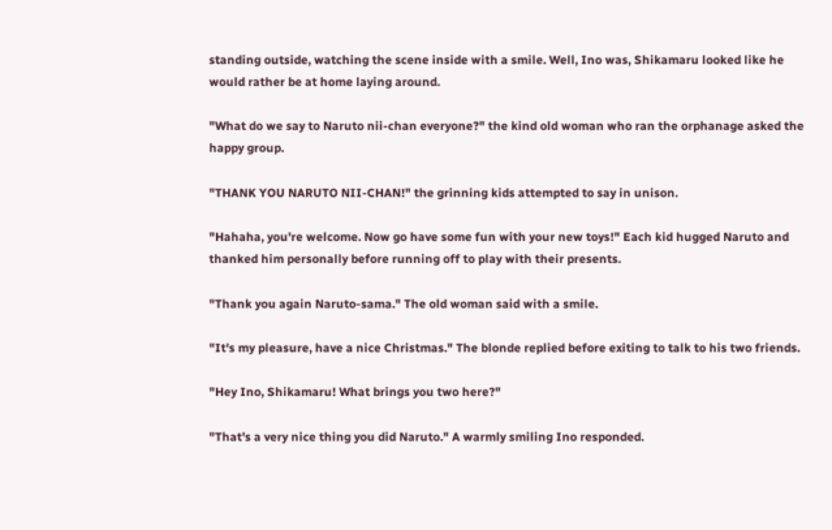standing outside, watching the scene inside with a smile. Well, Ino was, Shikamaru looked like he would rather be at home laying around.

"What do we say to Naruto nii-chan everyone?" the kind old woman who ran the orphanage asked the happy group.

"THANK YOU NARUTO NII-CHAN!" the grinning kids attempted to say in unison.

"Hahaha, you're welcome. Now go have some fun with your new toys!" Each kid hugged Naruto and thanked him personally before running off to play with their presents.

"Thank you again Naruto-sama." The old woman said with a smile.

"It's my pleasure, have a nice Christmas." The blonde replied before exiting to talk to his two friends.

"Hey Ino, Shikamaru! What brings you two here?"

"That's a very nice thing you did Naruto." A warmly smiling Ino responded.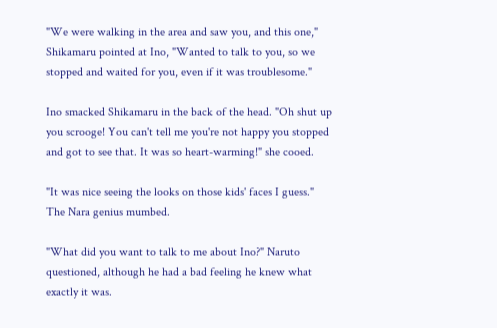"We were walking in the area and saw you, and this one," Shikamaru pointed at Ino, "Wanted to talk to you, so we stopped and waited for you, even if it was troublesome."

Ino smacked Shikamaru in the back of the head. "Oh shut up you scrooge! You can't tell me you're not happy you stopped and got to see that. It was so heart-warming!" she cooed.

"It was nice seeing the looks on those kids' faces I guess." The Nara genius mumbed.

"What did you want to talk to me about Ino?" Naruto questioned, although he had a bad feeling he knew what exactly it was.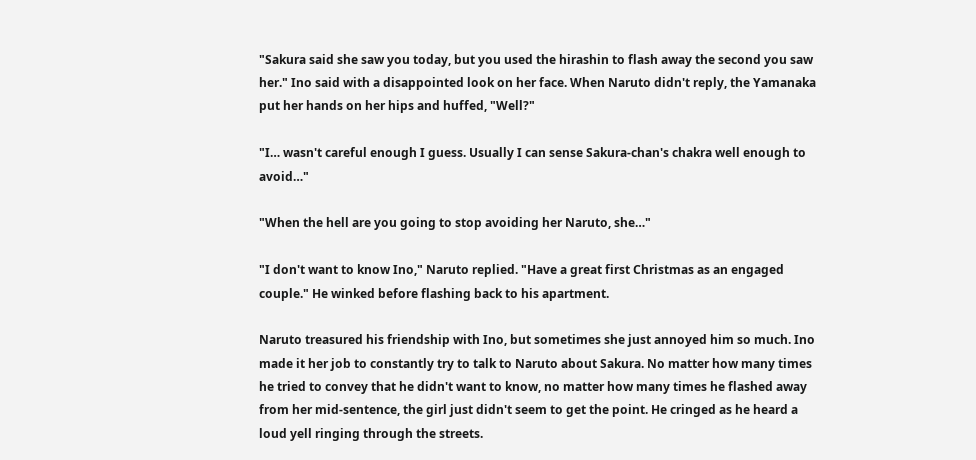"Sakura said she saw you today, but you used the hirashin to flash away the second you saw her." Ino said with a disappointed look on her face. When Naruto didn't reply, the Yamanaka put her hands on her hips and huffed, "Well?"

"I… wasn't careful enough I guess. Usually I can sense Sakura-chan's chakra well enough to avoid…"

"When the hell are you going to stop avoiding her Naruto, she…"

"I don't want to know Ino," Naruto replied. "Have a great first Christmas as an engaged couple." He winked before flashing back to his apartment.

Naruto treasured his friendship with Ino, but sometimes she just annoyed him so much. Ino made it her job to constantly try to talk to Naruto about Sakura. No matter how many times he tried to convey that he didn't want to know, no matter how many times he flashed away from her mid-sentence, the girl just didn't seem to get the point. He cringed as he heard a loud yell ringing through the streets.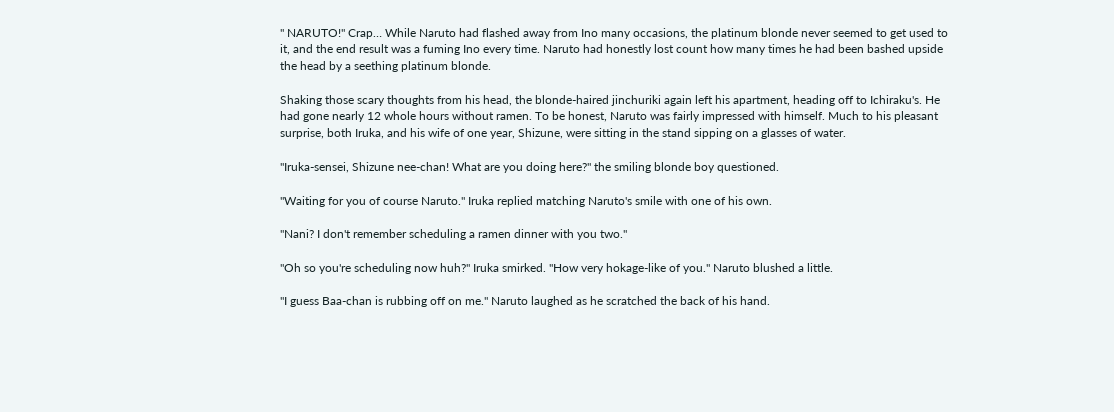" NARUTO!" Crap… While Naruto had flashed away from Ino many occasions, the platinum blonde never seemed to get used to it, and the end result was a fuming Ino every time. Naruto had honestly lost count how many times he had been bashed upside the head by a seething platinum blonde.

Shaking those scary thoughts from his head, the blonde-haired jinchuriki again left his apartment, heading off to Ichiraku's. He had gone nearly 12 whole hours without ramen. To be honest, Naruto was fairly impressed with himself. Much to his pleasant surprise, both Iruka, and his wife of one year, Shizune, were sitting in the stand sipping on a glasses of water.

"Iruka-sensei, Shizune nee-chan! What are you doing here?" the smiling blonde boy questioned.

"Waiting for you of course Naruto." Iruka replied matching Naruto's smile with one of his own.

"Nani? I don't remember scheduling a ramen dinner with you two."

"Oh so you're scheduling now huh?" Iruka smirked. "How very hokage-like of you." Naruto blushed a little.

"I guess Baa-chan is rubbing off on me." Naruto laughed as he scratched the back of his hand.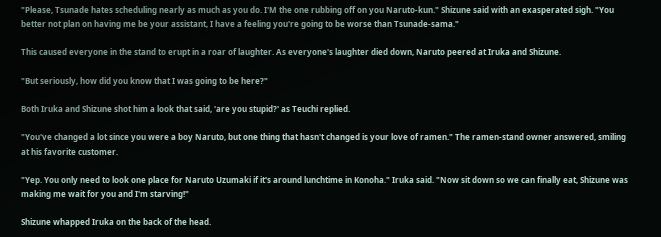"Please, Tsunade hates scheduling nearly as much as you do. I'M the one rubbing off on you Naruto-kun." Shizune said with an exasperated sigh. "You better not plan on having me be your assistant, I have a feeling you're going to be worse than Tsunade-sama."

This caused everyone in the stand to erupt in a roar of laughter. As everyone's laughter died down, Naruto peered at Iruka and Shizune.

"But seriously, how did you know that I was going to be here?"

Both Iruka and Shizune shot him a look that said, 'are you stupid?' as Teuchi replied.

"You've changed a lot since you were a boy Naruto, but one thing that hasn't changed is your love of ramen." The ramen-stand owner answered, smiling at his favorite customer.

"Yep. You only need to look one place for Naruto Uzumaki if it's around lunchtime in Konoha." Iruka said. "Now sit down so we can finally eat, Shizune was making me wait for you and I'm starving!"

Shizune whapped Iruka on the back of the head.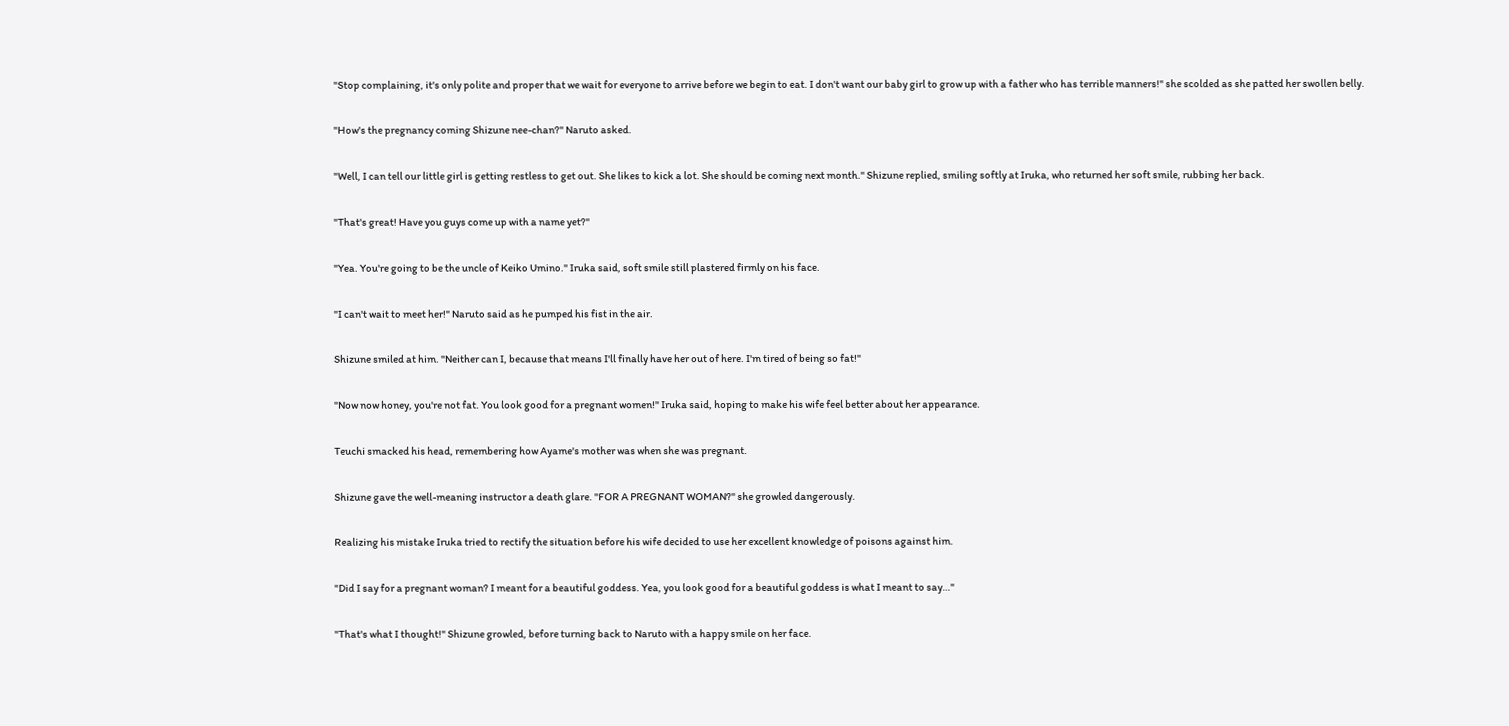"Stop complaining, it's only polite and proper that we wait for everyone to arrive before we begin to eat. I don't want our baby girl to grow up with a father who has terrible manners!" she scolded as she patted her swollen belly.

"How's the pregnancy coming Shizune nee-chan?" Naruto asked.

"Well, I can tell our little girl is getting restless to get out. She likes to kick a lot. She should be coming next month." Shizune replied, smiling softly at Iruka, who returned her soft smile, rubbing her back.

"That's great! Have you guys come up with a name yet?"

"Yea. You're going to be the uncle of Keiko Umino." Iruka said, soft smile still plastered firmly on his face.

"I can't wait to meet her!" Naruto said as he pumped his fist in the air.

Shizune smiled at him. "Neither can I, because that means I'll finally have her out of here. I'm tired of being so fat!"

"Now now honey, you're not fat. You look good for a pregnant women!" Iruka said, hoping to make his wife feel better about her appearance.

Teuchi smacked his head, remembering how Ayame's mother was when she was pregnant.

Shizune gave the well-meaning instructor a death glare. "FOR A PREGNANT WOMAN?" she growled dangerously.

Realizing his mistake Iruka tried to rectify the situation before his wife decided to use her excellent knowledge of poisons against him.

"Did I say for a pregnant woman? I meant for a beautiful goddess. Yea, you look good for a beautiful goddess is what I meant to say…"

"That's what I thought!" Shizune growled, before turning back to Naruto with a happy smile on her face.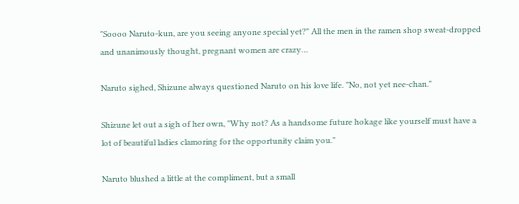"Soooo Naruto-kun, are you seeing anyone special yet?" All the men in the ramen shop sweat-dropped and unanimously thought, pregnant women are crazy…

Naruto sighed, Shizune always questioned Naruto on his love life. "No, not yet nee-chan."

Shizune let out a sigh of her own, "Why not? As a handsome future hokage like yourself must have a lot of beautiful ladies clamoring for the opportunity claim you."

Naruto blushed a little at the compliment, but a small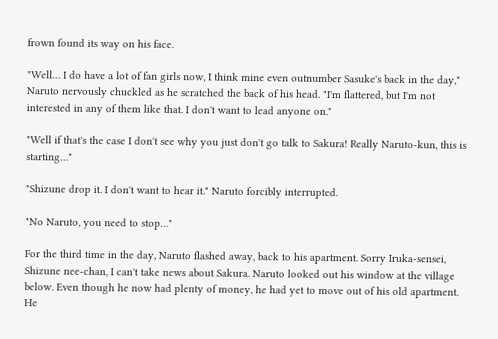frown found its way on his face.

"Well… I do have a lot of fan girls now, I think mine even outnumber Sasuke's back in the day," Naruto nervously chuckled as he scratched the back of his head. "I'm flattered, but I'm not interested in any of them like that. I don't want to lead anyone on."

"Well if that's the case I don't see why you just don't go talk to Sakura! Really Naruto-kun, this is starting…"

"Shizune drop it. I don't want to hear it." Naruto forcibly interrupted.

"No Naruto, you need to stop…"

For the third time in the day, Naruto flashed away, back to his apartment. Sorry Iruka-sensei, Shizune nee-chan, I can't take news about Sakura. Naruto looked out his window at the village below. Even though he now had plenty of money, he had yet to move out of his old apartment. He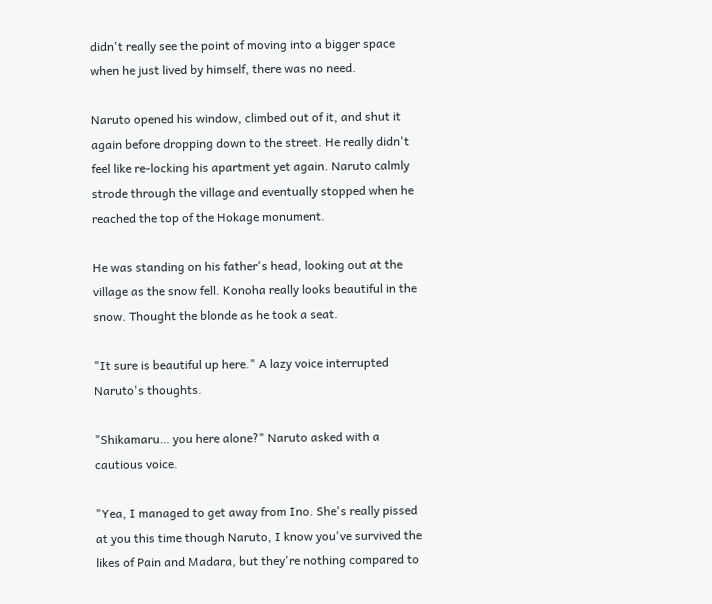didn't really see the point of moving into a bigger space when he just lived by himself, there was no need.

Naruto opened his window, climbed out of it, and shut it again before dropping down to the street. He really didn't feel like re-locking his apartment yet again. Naruto calmly strode through the village and eventually stopped when he reached the top of the Hokage monument.

He was standing on his father's head, looking out at the village as the snow fell. Konoha really looks beautiful in the snow. Thought the blonde as he took a seat.

"It sure is beautiful up here." A lazy voice interrupted Naruto's thoughts.

"Shikamaru… you here alone?" Naruto asked with a cautious voice.

"Yea, I managed to get away from Ino. She's really pissed at you this time though Naruto, I know you've survived the likes of Pain and Madara, but they're nothing compared to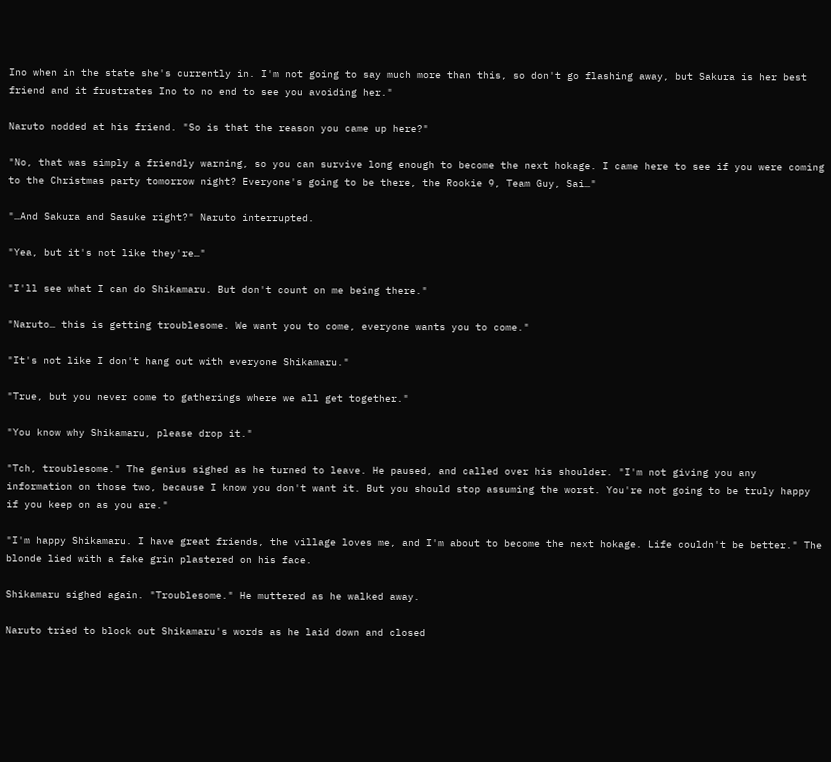Ino when in the state she's currently in. I'm not going to say much more than this, so don't go flashing away, but Sakura is her best friend and it frustrates Ino to no end to see you avoiding her."

Naruto nodded at his friend. "So is that the reason you came up here?"

"No, that was simply a friendly warning, so you can survive long enough to become the next hokage. I came here to see if you were coming to the Christmas party tomorrow night? Everyone's going to be there, the Rookie 9, Team Guy, Sai…"

"…And Sakura and Sasuke right?" Naruto interrupted.

"Yea, but it's not like they're…"

"I'll see what I can do Shikamaru. But don't count on me being there."

"Naruto… this is getting troublesome. We want you to come, everyone wants you to come."

"It's not like I don't hang out with everyone Shikamaru."

"True, but you never come to gatherings where we all get together."

"You know why Shikamaru, please drop it."

"Tch, troublesome." The genius sighed as he turned to leave. He paused, and called over his shoulder. "I'm not giving you any information on those two, because I know you don't want it. But you should stop assuming the worst. You're not going to be truly happy if you keep on as you are."

"I'm happy Shikamaru. I have great friends, the village loves me, and I'm about to become the next hokage. Life couldn't be better." The blonde lied with a fake grin plastered on his face.

Shikamaru sighed again. "Troublesome." He muttered as he walked away.

Naruto tried to block out Shikamaru's words as he laid down and closed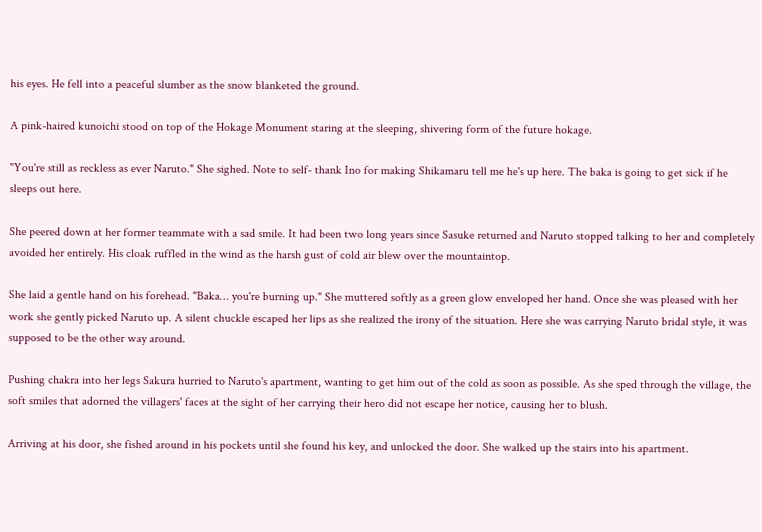his eyes. He fell into a peaceful slumber as the snow blanketed the ground.

A pink-haired kunoichi stood on top of the Hokage Monument staring at the sleeping, shivering form of the future hokage.

"You're still as reckless as ever Naruto." She sighed. Note to self- thank Ino for making Shikamaru tell me he's up here. The baka is going to get sick if he sleeps out here.

She peered down at her former teammate with a sad smile. It had been two long years since Sasuke returned and Naruto stopped talking to her and completely avoided her entirely. His cloak ruffled in the wind as the harsh gust of cold air blew over the mountaintop.

She laid a gentle hand on his forehead. "Baka… you're burning up." She muttered softly as a green glow enveloped her hand. Once she was pleased with her work she gently picked Naruto up. A silent chuckle escaped her lips as she realized the irony of the situation. Here she was carrying Naruto bridal style, it was supposed to be the other way around.

Pushing chakra into her legs Sakura hurried to Naruto's apartment, wanting to get him out of the cold as soon as possible. As she sped through the village, the soft smiles that adorned the villagers' faces at the sight of her carrying their hero did not escape her notice, causing her to blush.

Arriving at his door, she fished around in his pockets until she found his key, and unlocked the door. She walked up the stairs into his apartment.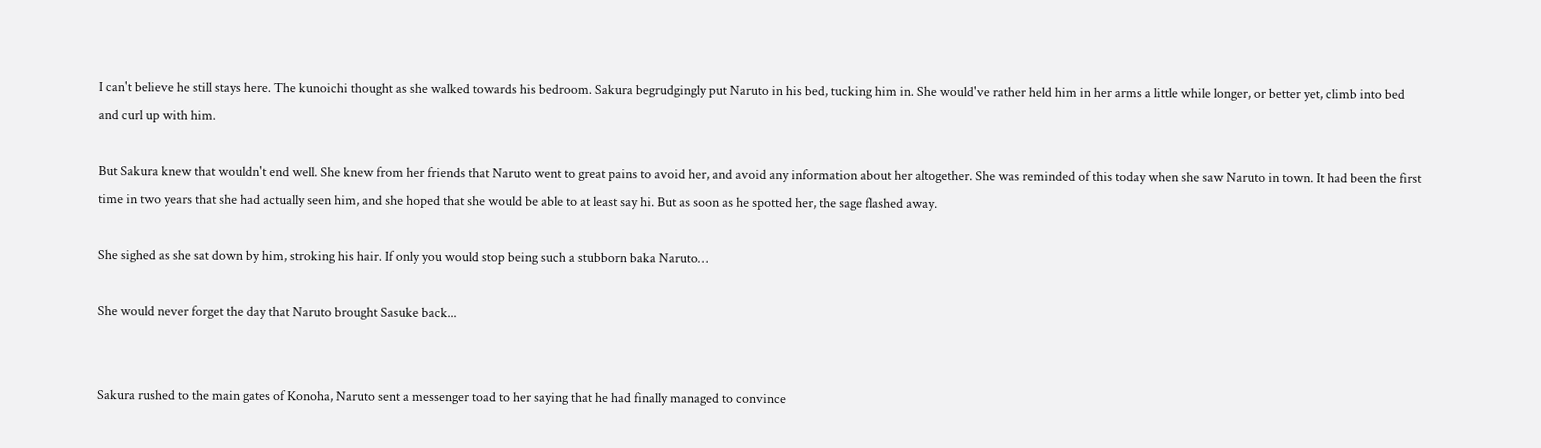I can't believe he still stays here. The kunoichi thought as she walked towards his bedroom. Sakura begrudgingly put Naruto in his bed, tucking him in. She would've rather held him in her arms a little while longer, or better yet, climb into bed and curl up with him.

But Sakura knew that wouldn't end well. She knew from her friends that Naruto went to great pains to avoid her, and avoid any information about her altogether. She was reminded of this today when she saw Naruto in town. It had been the first time in two years that she had actually seen him, and she hoped that she would be able to at least say hi. But as soon as he spotted her, the sage flashed away.

She sighed as she sat down by him, stroking his hair. If only you would stop being such a stubborn baka Naruto…

She would never forget the day that Naruto brought Sasuke back...


Sakura rushed to the main gates of Konoha, Naruto sent a messenger toad to her saying that he had finally managed to convince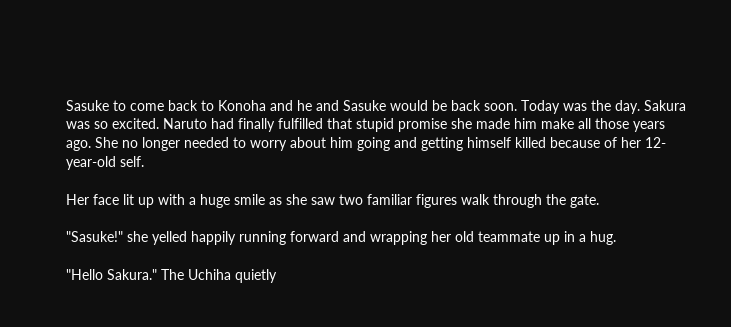Sasuke to come back to Konoha and he and Sasuke would be back soon. Today was the day. Sakura was so excited. Naruto had finally fulfilled that stupid promise she made him make all those years ago. She no longer needed to worry about him going and getting himself killed because of her 12-year-old self.

Her face lit up with a huge smile as she saw two familiar figures walk through the gate.

"Sasuke!" she yelled happily running forward and wrapping her old teammate up in a hug.

"Hello Sakura." The Uchiha quietly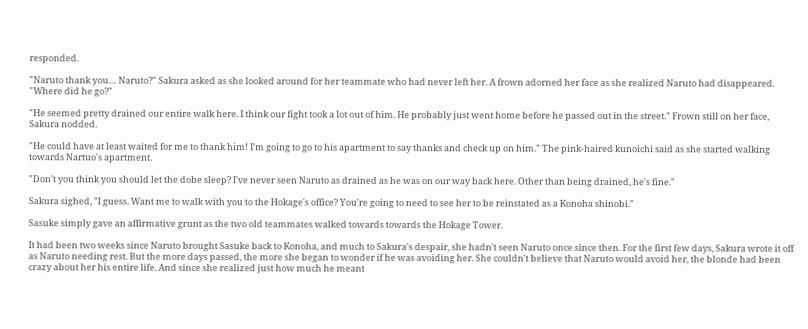responded.

"Naruto thank you… Naruto?" Sakura asked as she looked around for her teammate who had never left her. A frown adorned her face as she realized Naruto had disappeared. "Where did he go?"

"He seemed pretty drained our entire walk here. I think our fight took a lot out of him. He probably just went home before he passed out in the street." Frown still on her face, Sakura nodded.

"He could have at least waited for me to thank him! I'm going to go to his apartment to say thanks and check up on him." The pink-haired kunoichi said as she started walking towards Nartuo's apartment.

"Don't you think you should let the dobe sleep? I've never seen Naruto as drained as he was on our way back here. Other than being drained, he's fine."

Sakura sighed, "I guess. Want me to walk with you to the Hokage's office? You're going to need to see her to be reinstated as a Konoha shinobi."

Sasuke simply gave an affirmative grunt as the two old teammates walked towards towards the Hokage Tower.

It had been two weeks since Naruto brought Sasuke back to Konoha, and much to Sakura's despair, she hadn't seen Naruto once since then. For the first few days, Sakura wrote it off as Naruto needing rest. But the more days passed, the more she began to wonder if he was avoiding her. She couldn't believe that Naruto would avoid her, the blonde had been crazy about her his entire life. And since she realized just how much he meant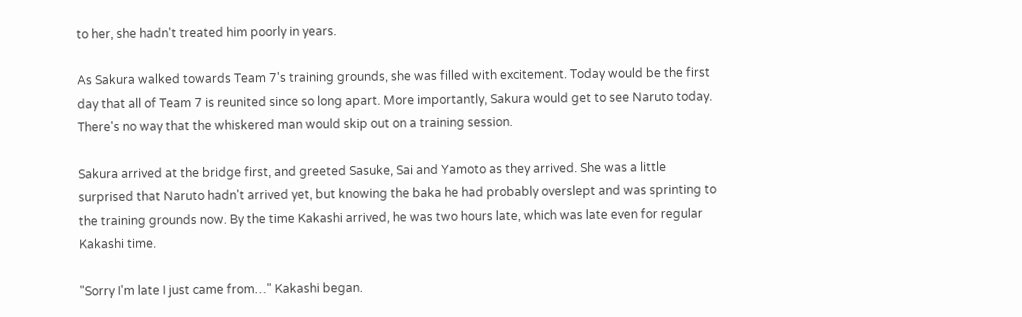to her, she hadn't treated him poorly in years.

As Sakura walked towards Team 7's training grounds, she was filled with excitement. Today would be the first day that all of Team 7 is reunited since so long apart. More importantly, Sakura would get to see Naruto today. There's no way that the whiskered man would skip out on a training session.

Sakura arrived at the bridge first, and greeted Sasuke, Sai and Yamoto as they arrived. She was a little surprised that Naruto hadn't arrived yet, but knowing the baka he had probably overslept and was sprinting to the training grounds now. By the time Kakashi arrived, he was two hours late, which was late even for regular Kakashi time.

"Sorry I'm late I just came from…" Kakashi began.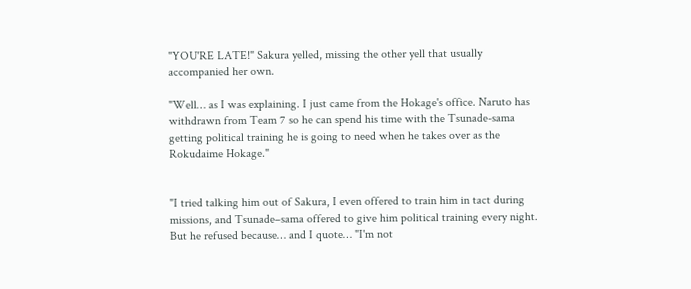"YOU'RE LATE!" Sakura yelled, missing the other yell that usually accompanied her own.

"Well… as I was explaining. I just came from the Hokage's office. Naruto has withdrawn from Team 7 so he can spend his time with the Tsunade-sama getting political training he is going to need when he takes over as the Rokudaime Hokage."


"I tried talking him out of Sakura, I even offered to train him in tact during missions, and Tsunade–sama offered to give him political training every night. But he refused because… and I quote… "I'm not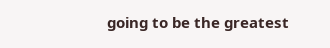going to be the greatest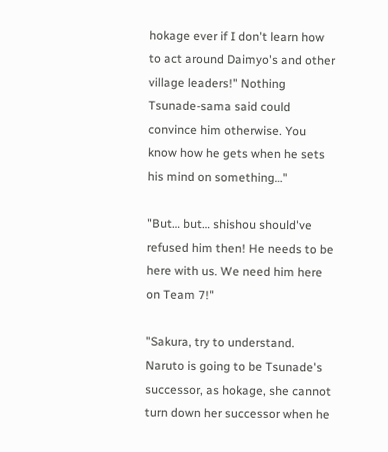hokage ever if I don't learn how to act around Daimyo's and other village leaders!" Nothing Tsunade-sama said could convince him otherwise. You know how he gets when he sets his mind on something…"

"But… but… shishou should've refused him then! He needs to be here with us. We need him here on Team 7!"

"Sakura, try to understand. Naruto is going to be Tsunade's successor, as hokage, she cannot turn down her successor when he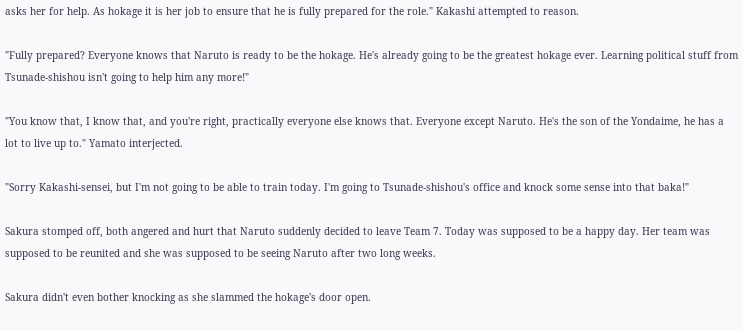asks her for help. As hokage it is her job to ensure that he is fully prepared for the role." Kakashi attempted to reason.

"Fully prepared? Everyone knows that Naruto is ready to be the hokage. He's already going to be the greatest hokage ever. Learning political stuff from Tsunade-shishou isn't going to help him any more!"

"You know that, I know that, and you're right, practically everyone else knows that. Everyone except Naruto. He's the son of the Yondaime, he has a lot to live up to." Yamato interjected.

"Sorry Kakashi-sensei, but I'm not going to be able to train today. I'm going to Tsunade-shishou's office and knock some sense into that baka!"

Sakura stomped off, both angered and hurt that Naruto suddenly decided to leave Team 7. Today was supposed to be a happy day. Her team was supposed to be reunited and she was supposed to be seeing Naruto after two long weeks.

Sakura didn't even bother knocking as she slammed the hokage's door open.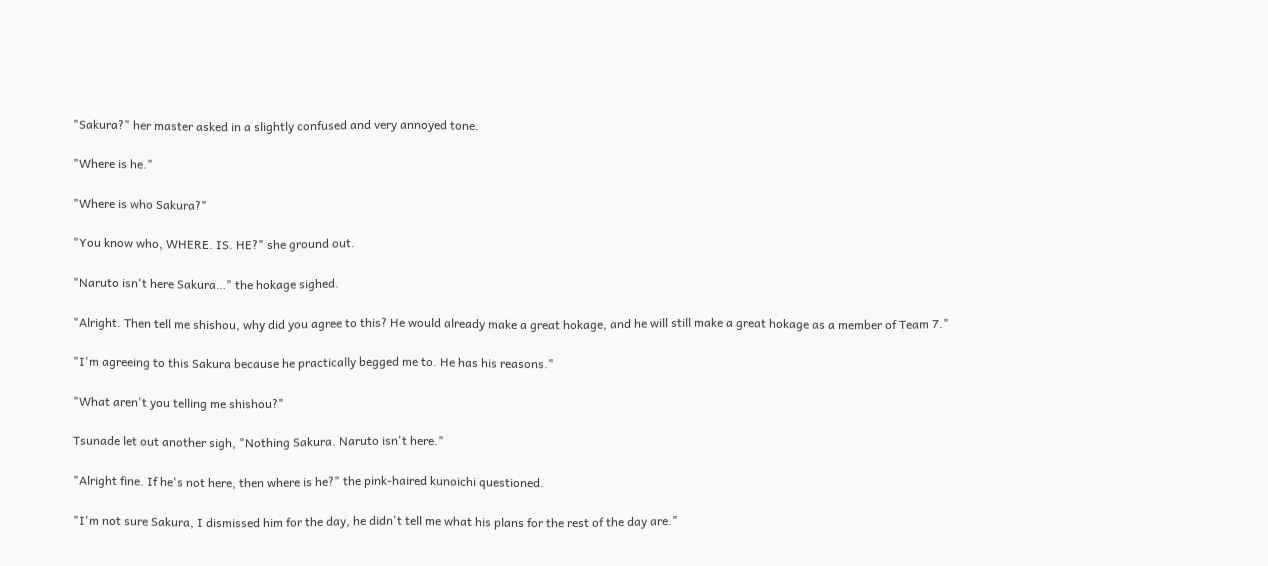"Sakura?" her master asked in a slightly confused and very annoyed tone.

"Where is he."

"Where is who Sakura?"

"You know who, WHERE. IS. HE?" she ground out.

"Naruto isn't here Sakura…" the hokage sighed.

"Alright. Then tell me shishou, why did you agree to this? He would already make a great hokage, and he will still make a great hokage as a member of Team 7."

"I'm agreeing to this Sakura because he practically begged me to. He has his reasons."

"What aren't you telling me shishou?"

Tsunade let out another sigh, "Nothing Sakura. Naruto isn't here."

"Alright fine. If he's not here, then where is he?" the pink-haired kunoichi questioned.

"I'm not sure Sakura, I dismissed him for the day, he didn't tell me what his plans for the rest of the day are."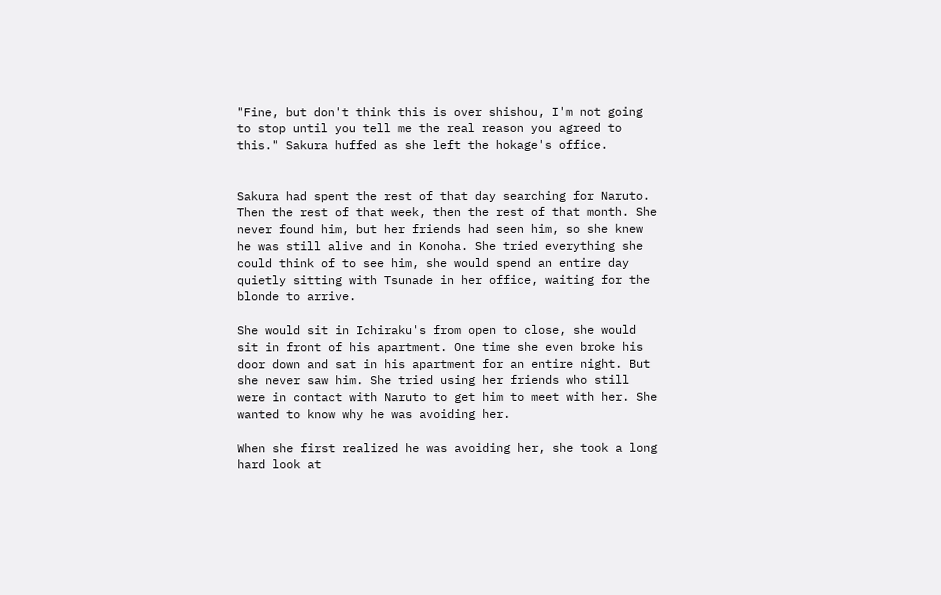"Fine, but don't think this is over shishou, I'm not going to stop until you tell me the real reason you agreed to this." Sakura huffed as she left the hokage's office.


Sakura had spent the rest of that day searching for Naruto. Then the rest of that week, then the rest of that month. She never found him, but her friends had seen him, so she knew he was still alive and in Konoha. She tried everything she could think of to see him, she would spend an entire day quietly sitting with Tsunade in her office, waiting for the blonde to arrive.

She would sit in Ichiraku's from open to close, she would sit in front of his apartment. One time she even broke his door down and sat in his apartment for an entire night. But she never saw him. She tried using her friends who still were in contact with Naruto to get him to meet with her. She wanted to know why he was avoiding her.

When she first realized he was avoiding her, she took a long hard look at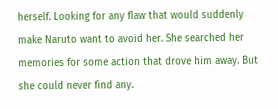herself. Looking for any flaw that would suddenly make Naruto want to avoid her. She searched her memories for some action that drove him away. But she could never find any.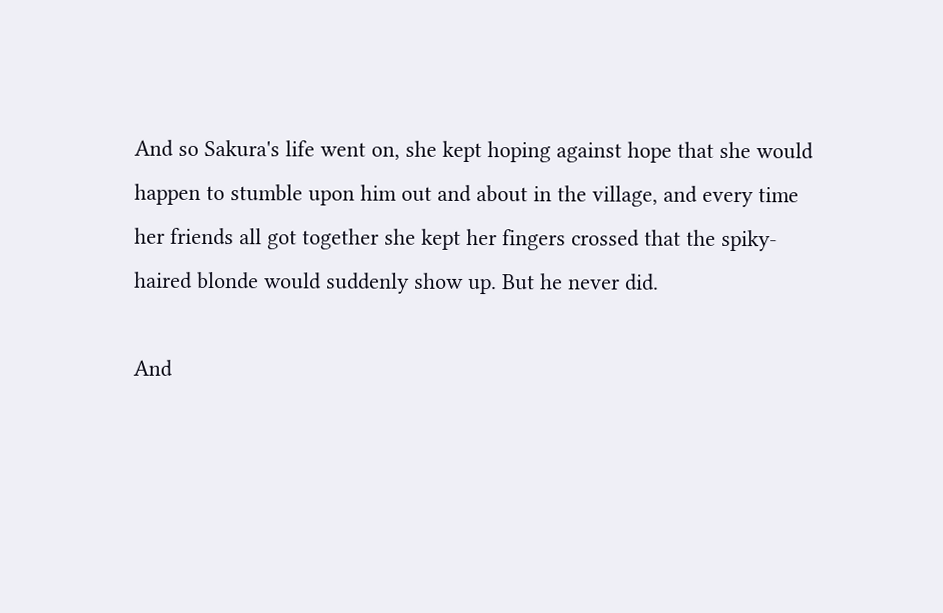And so Sakura's life went on, she kept hoping against hope that she would happen to stumble upon him out and about in the village, and every time her friends all got together she kept her fingers crossed that the spiky-haired blonde would suddenly show up. But he never did.

And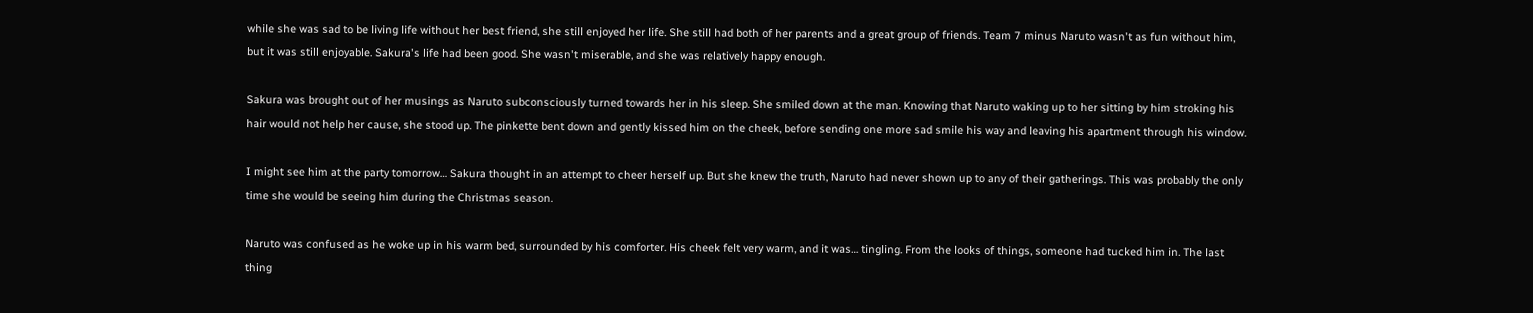while she was sad to be living life without her best friend, she still enjoyed her life. She still had both of her parents and a great group of friends. Team 7 minus Naruto wasn't as fun without him, but it was still enjoyable. Sakura's life had been good. She wasn't miserable, and she was relatively happy enough.

Sakura was brought out of her musings as Naruto subconsciously turned towards her in his sleep. She smiled down at the man. Knowing that Naruto waking up to her sitting by him stroking his hair would not help her cause, she stood up. The pinkette bent down and gently kissed him on the cheek, before sending one more sad smile his way and leaving his apartment through his window.

I might see him at the party tomorrow… Sakura thought in an attempt to cheer herself up. But she knew the truth, Naruto had never shown up to any of their gatherings. This was probably the only time she would be seeing him during the Christmas season.

Naruto was confused as he woke up in his warm bed, surrounded by his comforter. His cheek felt very warm, and it was… tingling. From the looks of things, someone had tucked him in. The last thing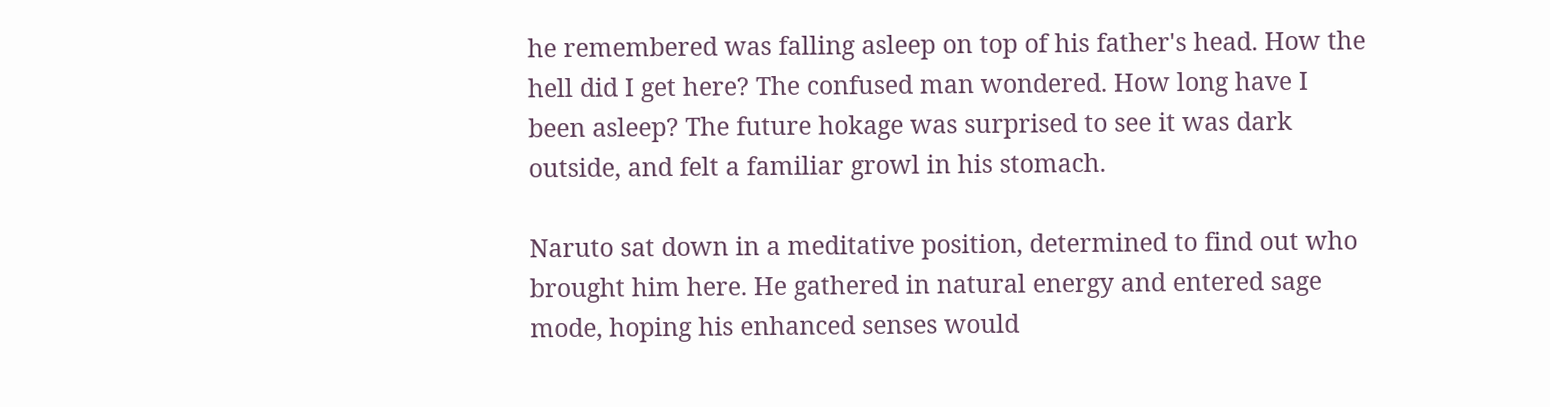he remembered was falling asleep on top of his father's head. How the hell did I get here? The confused man wondered. How long have I been asleep? The future hokage was surprised to see it was dark outside, and felt a familiar growl in his stomach.

Naruto sat down in a meditative position, determined to find out who brought him here. He gathered in natural energy and entered sage mode, hoping his enhanced senses would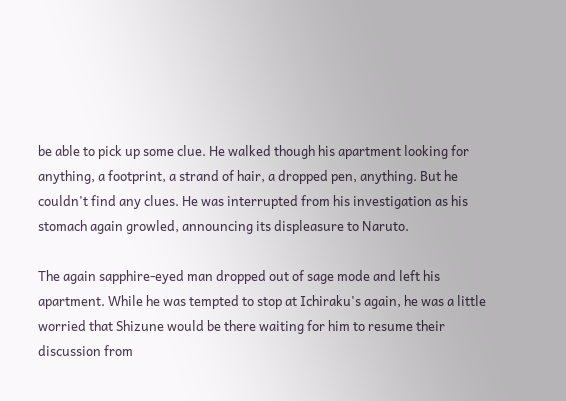be able to pick up some clue. He walked though his apartment looking for anything, a footprint, a strand of hair, a dropped pen, anything. But he couldn't find any clues. He was interrupted from his investigation as his stomach again growled, announcing its displeasure to Naruto.

The again sapphire-eyed man dropped out of sage mode and left his apartment. While he was tempted to stop at Ichiraku's again, he was a little worried that Shizune would be there waiting for him to resume their discussion from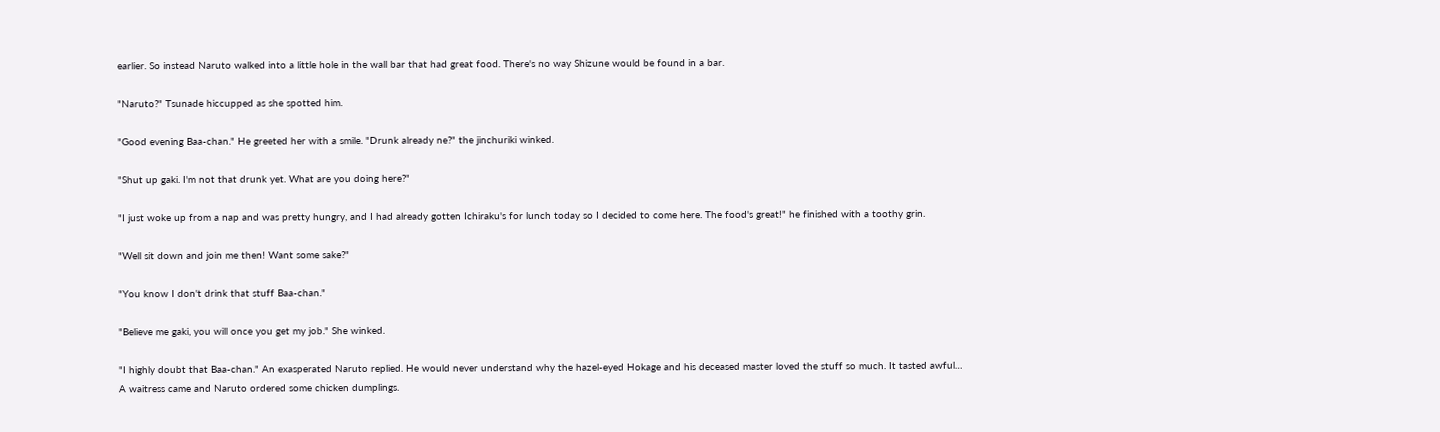earlier. So instead Naruto walked into a little hole in the wall bar that had great food. There's no way Shizune would be found in a bar.

"Naruto?" Tsunade hiccupped as she spotted him.

"Good evening Baa-chan." He greeted her with a smile. "Drunk already ne?" the jinchuriki winked.

"Shut up gaki. I'm not that drunk yet. What are you doing here?"

"I just woke up from a nap and was pretty hungry, and I had already gotten Ichiraku's for lunch today so I decided to come here. The food's great!" he finished with a toothy grin.

"Well sit down and join me then! Want some sake?"

"You know I don't drink that stuff Baa-chan."

"Believe me gaki, you will once you get my job." She winked.

"I highly doubt that Baa-chan." An exasperated Naruto replied. He would never understand why the hazel-eyed Hokage and his deceased master loved the stuff so much. It tasted awful… A waitress came and Naruto ordered some chicken dumplings.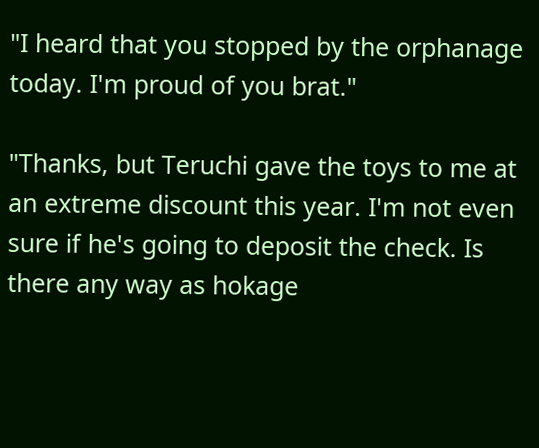"I heard that you stopped by the orphanage today. I'm proud of you brat."

"Thanks, but Teruchi gave the toys to me at an extreme discount this year. I'm not even sure if he's going to deposit the check. Is there any way as hokage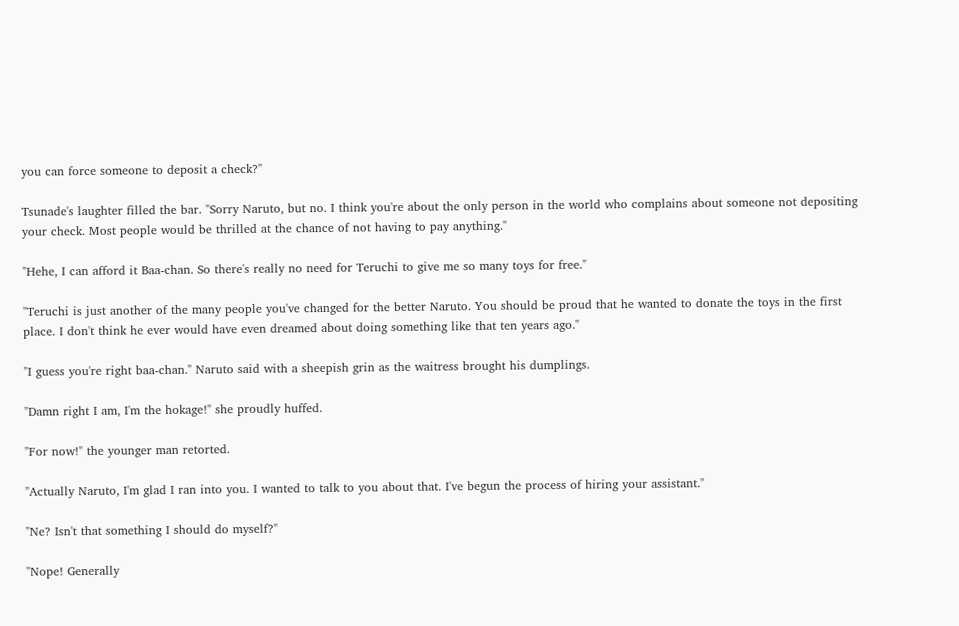you can force someone to deposit a check?"

Tsunade's laughter filled the bar. "Sorry Naruto, but no. I think you're about the only person in the world who complains about someone not depositing your check. Most people would be thrilled at the chance of not having to pay anything."

"Hehe, I can afford it Baa-chan. So there's really no need for Teruchi to give me so many toys for free."

"Teruchi is just another of the many people you've changed for the better Naruto. You should be proud that he wanted to donate the toys in the first place. I don't think he ever would have even dreamed about doing something like that ten years ago."

"I guess you're right baa-chan." Naruto said with a sheepish grin as the waitress brought his dumplings.

"Damn right I am, I'm the hokage!" she proudly huffed.

"For now!" the younger man retorted.

"Actually Naruto, I'm glad I ran into you. I wanted to talk to you about that. I've begun the process of hiring your assistant."

"Ne? Isn't that something I should do myself?"

"Nope! Generally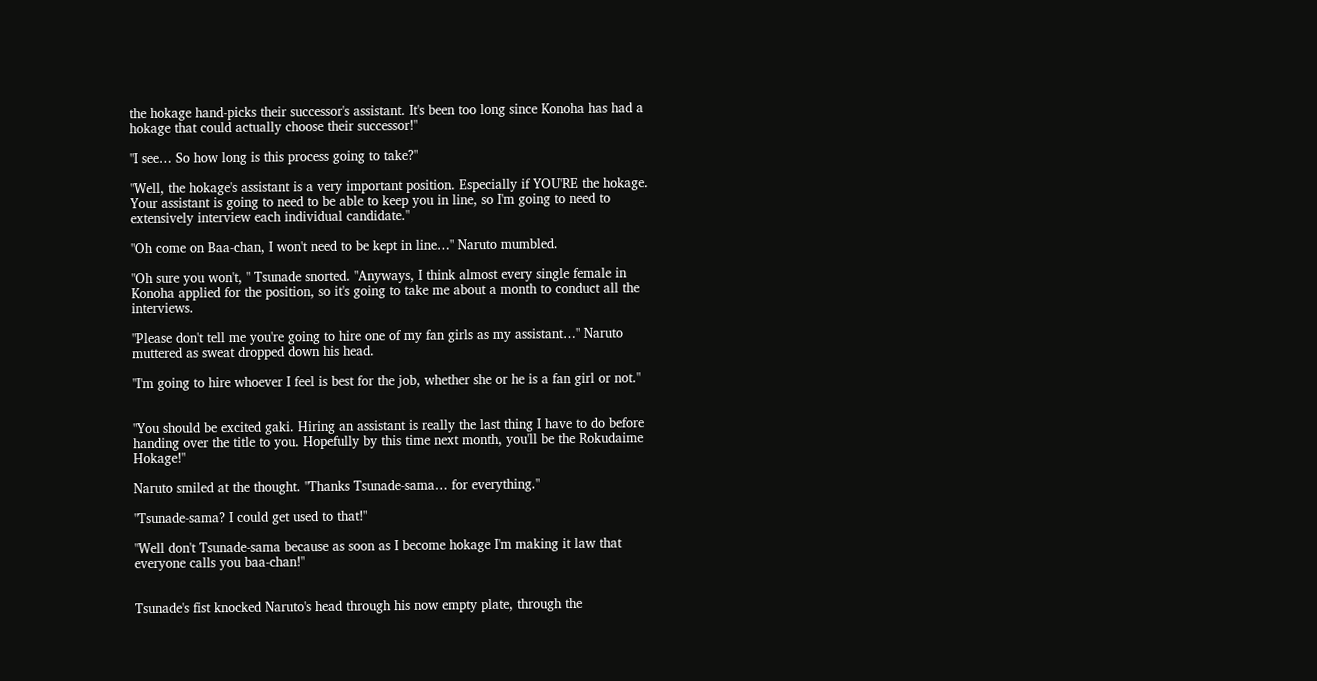the hokage hand-picks their successor's assistant. It's been too long since Konoha has had a hokage that could actually choose their successor!"

"I see… So how long is this process going to take?"

"Well, the hokage's assistant is a very important position. Especially if YOU'RE the hokage. Your assistant is going to need to be able to keep you in line, so I'm going to need to extensively interview each individual candidate."

"Oh come on Baa-chan, I won't need to be kept in line…" Naruto mumbled.

"Oh sure you won't, " Tsunade snorted. "Anyways, I think almost every single female in Konoha applied for the position, so it's going to take me about a month to conduct all the interviews.

"Please don't tell me you're going to hire one of my fan girls as my assistant…" Naruto muttered as sweat dropped down his head.

"I'm going to hire whoever I feel is best for the job, whether she or he is a fan girl or not."


"You should be excited gaki. Hiring an assistant is really the last thing I have to do before handing over the title to you. Hopefully by this time next month, you'll be the Rokudaime Hokage!"

Naruto smiled at the thought. "Thanks Tsunade-sama… for everything."

"Tsunade-sama? I could get used to that!"

"Well don't Tsunade-sama because as soon as I become hokage I'm making it law that everyone calls you baa-chan!"


Tsunade's fist knocked Naruto's head through his now empty plate, through the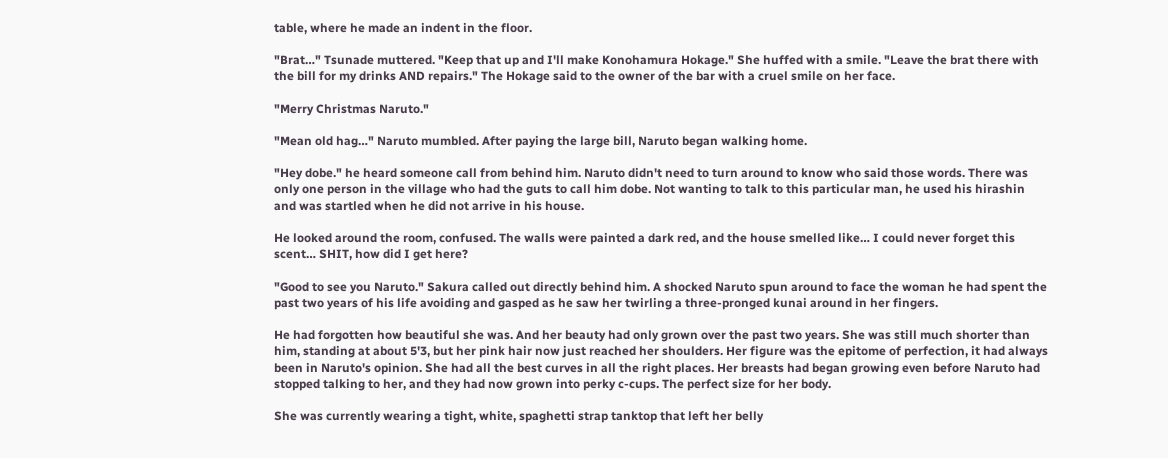table, where he made an indent in the floor.

"Brat…" Tsunade muttered. "Keep that up and I'll make Konohamura Hokage." She huffed with a smile. "Leave the brat there with the bill for my drinks AND repairs." The Hokage said to the owner of the bar with a cruel smile on her face.

"Merry Christmas Naruto."

"Mean old hag…" Naruto mumbled. After paying the large bill, Naruto began walking home.

"Hey dobe." he heard someone call from behind him. Naruto didn't need to turn around to know who said those words. There was only one person in the village who had the guts to call him dobe. Not wanting to talk to this particular man, he used his hirashin and was startled when he did not arrive in his house.

He looked around the room, confused. The walls were painted a dark red, and the house smelled like… I could never forget this scent… SHIT, how did I get here?

"Good to see you Naruto." Sakura called out directly behind him. A shocked Naruto spun around to face the woman he had spent the past two years of his life avoiding and gasped as he saw her twirling a three-pronged kunai around in her fingers.

He had forgotten how beautiful she was. And her beauty had only grown over the past two years. She was still much shorter than him, standing at about 5'3, but her pink hair now just reached her shoulders. Her figure was the epitome of perfection, it had always been in Naruto's opinion. She had all the best curves in all the right places. Her breasts had began growing even before Naruto had stopped talking to her, and they had now grown into perky c-cups. The perfect size for her body.

She was currently wearing a tight, white, spaghetti strap tanktop that left her belly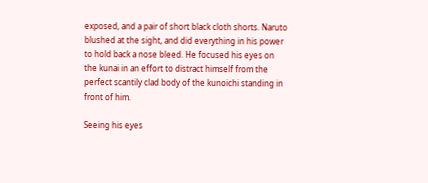exposed, and a pair of short black cloth shorts. Naruto blushed at the sight, and did everything in his power to hold back a nose bleed. He focused his eyes on the kunai in an effort to distract himself from the perfect scantily clad body of the kunoichi standing in front of him.

Seeing his eyes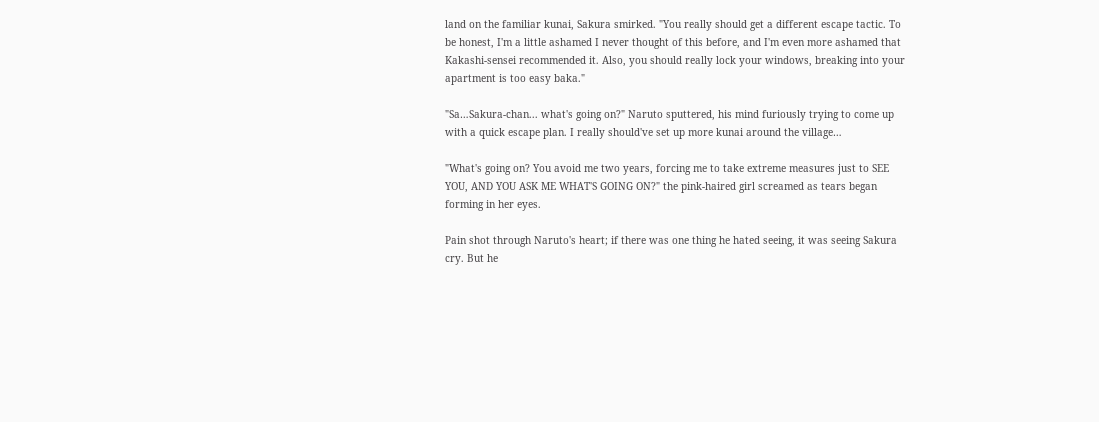land on the familiar kunai, Sakura smirked. "You really should get a different escape tactic. To be honest, I'm a little ashamed I never thought of this before, and I'm even more ashamed that Kakashi-sensei recommended it. Also, you should really lock your windows, breaking into your apartment is too easy baka."

"Sa…Sakura-chan... what's going on?" Naruto sputtered, his mind furiously trying to come up with a quick escape plan. I really should've set up more kunai around the village…

"What's going on? You avoid me two years, forcing me to take extreme measures just to SEE YOU, AND YOU ASK ME WHAT'S GOING ON?" the pink-haired girl screamed as tears began forming in her eyes.

Pain shot through Naruto's heart; if there was one thing he hated seeing, it was seeing Sakura cry. But he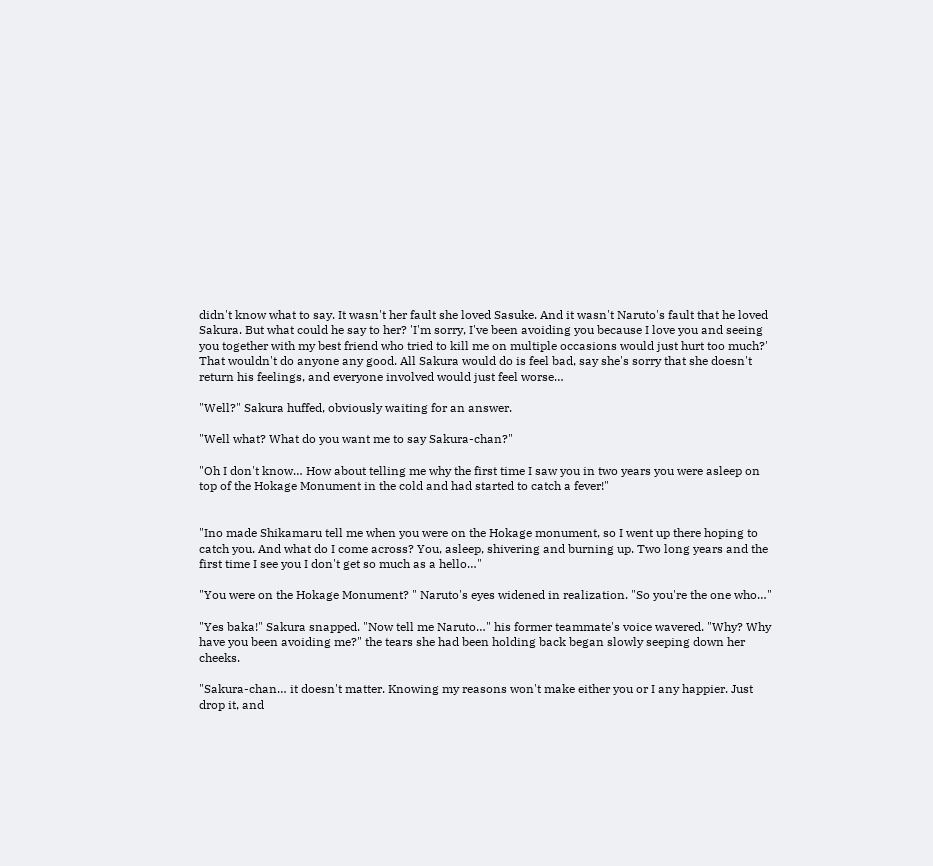didn't know what to say. It wasn't her fault she loved Sasuke. And it wasn't Naruto's fault that he loved Sakura. But what could he say to her? 'I'm sorry, I've been avoiding you because I love you and seeing you together with my best friend who tried to kill me on multiple occasions would just hurt too much?' That wouldn't do anyone any good. All Sakura would do is feel bad, say she's sorry that she doesn't return his feelings, and everyone involved would just feel worse…

"Well?" Sakura huffed, obviously waiting for an answer.

"Well what? What do you want me to say Sakura-chan?"

"Oh I don't know… How about telling me why the first time I saw you in two years you were asleep on top of the Hokage Monument in the cold and had started to catch a fever!"


"Ino made Shikamaru tell me when you were on the Hokage monument, so I went up there hoping to catch you. And what do I come across? You, asleep, shivering and burning up. Two long years and the first time I see you I don't get so much as a hello…"

"You were on the Hokage Monument? " Naruto's eyes widened in realization. "So you're the one who…"

"Yes baka!" Sakura snapped. "Now tell me Naruto…" his former teammate's voice wavered. "Why? Why have you been avoiding me?" the tears she had been holding back began slowly seeping down her cheeks.

"Sakura-chan… it doesn't matter. Knowing my reasons won't make either you or I any happier. Just drop it, and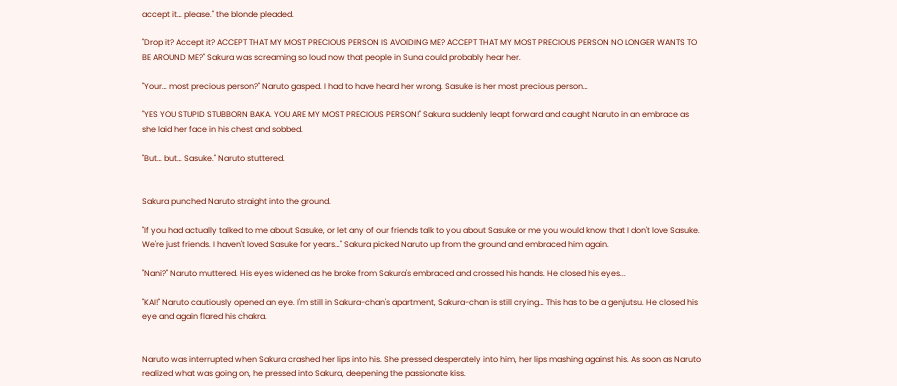accept it… please." the blonde pleaded.

"Drop it? Accept it? ACCEPT THAT MY MOST PRECIOUS PERSON IS AVOIDING ME? ACCEPT THAT MY MOST PRECIOUS PERSON NO LONGER WANTS TO BE AROUND ME?" Sakura was screaming so loud now that people in Suna could probably hear her.

"Your… most precious person?" Naruto gasped. I had to have heard her wrong. Sasuke is her most precious person…

"YES YOU STUPID STUBBORN BAKA. YOU ARE MY MOST PRECIOUS PERSON!" Sakura suddenly leapt forward and caught Naruto in an embrace as she laid her face in his chest and sobbed.

"But… but… Sasuke." Naruto stuttered.


Sakura punched Naruto straight into the ground.

"If you had actually talked to me about Sasuke, or let any of our friends talk to you about Sasuke or me you would know that I don't love Sasuke. We're just friends. I haven't loved Sasuke for years…" Sakura picked Naruto up from the ground and embraced him again.

"Nani?" Naruto muttered. His eyes widened as he broke from Sakura's embraced and crossed his hands. He closed his eyes...

"KAI!" Naruto cautiously opened an eye. I'm still in Sakura-chan's apartment, Sakura-chan is still crying… This has to be a genjutsu. He closed his eye and again flared his chakra.


Naruto was interrupted when Sakura crashed her lips into his. She pressed desperately into him, her lips mashing against his. As soon as Naruto realized what was going on, he pressed into Sakura, deepening the passionate kiss.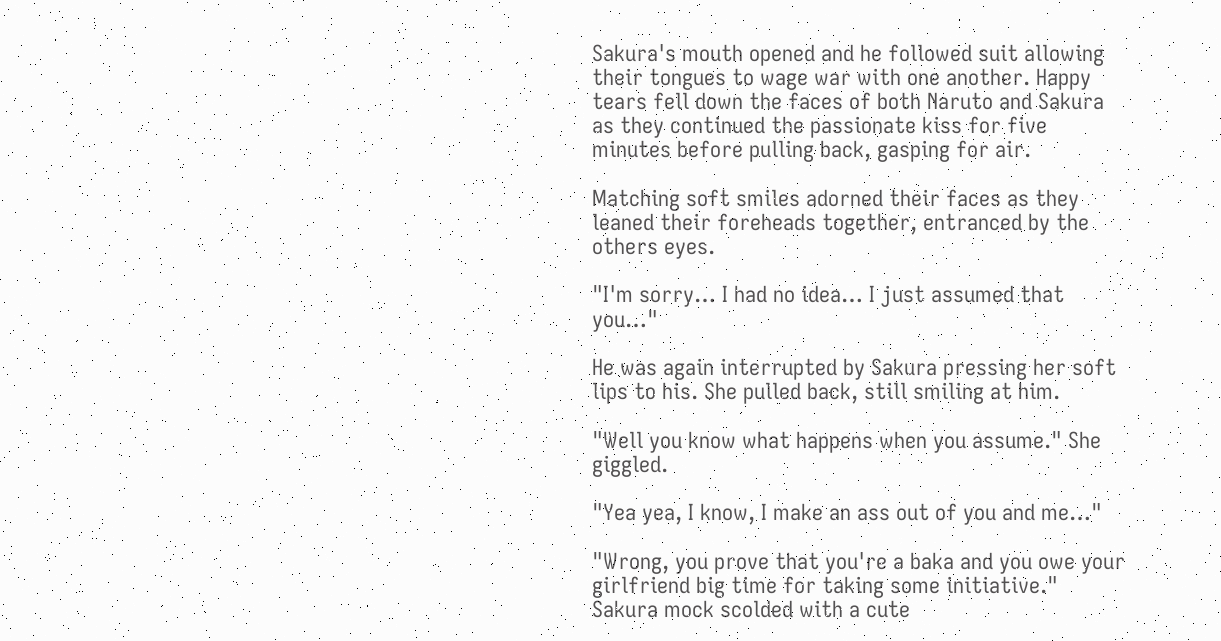Sakura's mouth opened and he followed suit allowing their tongues to wage war with one another. Happy tears fell down the faces of both Naruto and Sakura as they continued the passionate kiss for five minutes before pulling back, gasping for air.

Matching soft smiles adorned their faces as they leaned their foreheads together, entranced by the others eyes.

"I'm sorry… I had no idea… I just assumed that you…"

He was again interrupted by Sakura pressing her soft lips to his. She pulled back, still smiling at him.

"Well you know what happens when you assume." She giggled.

"Yea yea, I know, I make an ass out of you and me…"

"Wrong, you prove that you're a baka and you owe your girlfriend big time for taking some initiative." Sakura mock scolded with a cute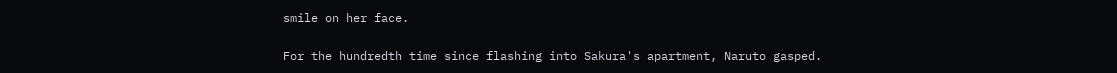smile on her face.

For the hundredth time since flashing into Sakura's apartment, Naruto gasped.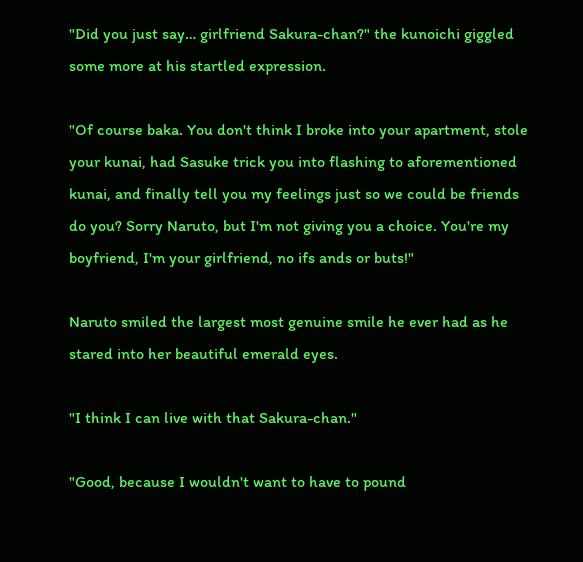"Did you just say… girlfriend Sakura-chan?" the kunoichi giggled some more at his startled expression.

"Of course baka. You don't think I broke into your apartment, stole your kunai, had Sasuke trick you into flashing to aforementioned kunai, and finally tell you my feelings just so we could be friends do you? Sorry Naruto, but I'm not giving you a choice. You're my boyfriend, I'm your girlfriend, no ifs ands or buts!"

Naruto smiled the largest most genuine smile he ever had as he stared into her beautiful emerald eyes.

"I think I can live with that Sakura-chan."

"Good, because I wouldn't want to have to pound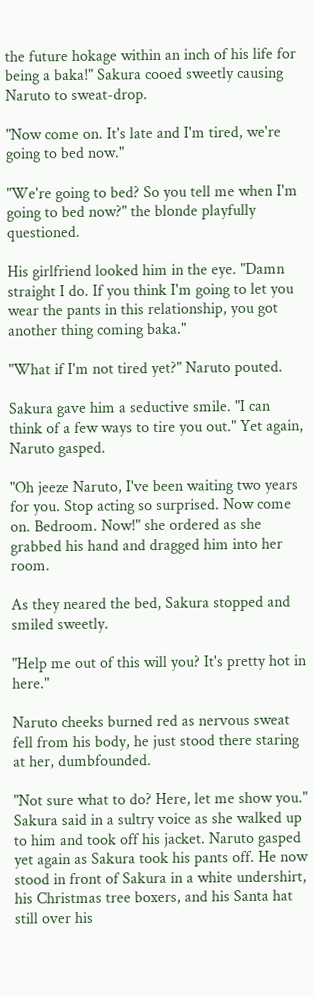the future hokage within an inch of his life for being a baka!" Sakura cooed sweetly causing Naruto to sweat-drop.

"Now come on. It's late and I'm tired, we're going to bed now."

"We're going to bed? So you tell me when I'm going to bed now?" the blonde playfully questioned.

His girlfriend looked him in the eye. "Damn straight I do. If you think I'm going to let you wear the pants in this relationship, you got another thing coming baka."

"What if I'm not tired yet?" Naruto pouted.

Sakura gave him a seductive smile. "I can think of a few ways to tire you out." Yet again, Naruto gasped.

"Oh jeeze Naruto, I've been waiting two years for you. Stop acting so surprised. Now come on. Bedroom. Now!" she ordered as she grabbed his hand and dragged him into her room.

As they neared the bed, Sakura stopped and smiled sweetly.

"Help me out of this will you? It's pretty hot in here."

Naruto cheeks burned red as nervous sweat fell from his body, he just stood there staring at her, dumbfounded.

"Not sure what to do? Here, let me show you." Sakura said in a sultry voice as she walked up to him and took off his jacket. Naruto gasped yet again as Sakura took his pants off. He now stood in front of Sakura in a white undershirt, his Christmas tree boxers, and his Santa hat still over his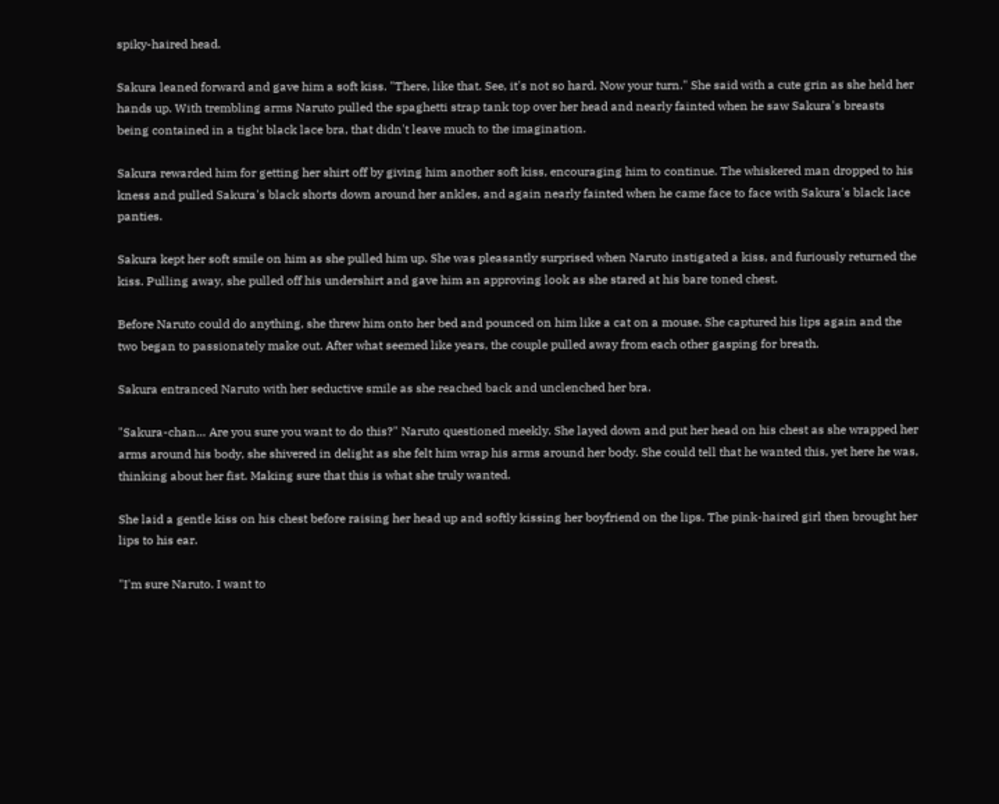spiky-haired head.

Sakura leaned forward and gave him a soft kiss. "There, like that. See, it's not so hard. Now your turn." She said with a cute grin as she held her hands up. With trembling arms Naruto pulled the spaghetti strap tank top over her head and nearly fainted when he saw Sakura's breasts being contained in a tight black lace bra, that didn't leave much to the imagination.

Sakura rewarded him for getting her shirt off by giving him another soft kiss, encouraging him to continue. The whiskered man dropped to his kness and pulled Sakura's black shorts down around her ankles, and again nearly fainted when he came face to face with Sakura's black lace panties.

Sakura kept her soft smile on him as she pulled him up. She was pleasantly surprised when Naruto instigated a kiss, and furiously returned the kiss. Pulling away, she pulled off his undershirt and gave him an approving look as she stared at his bare toned chest.

Before Naruto could do anything, she threw him onto her bed and pounced on him like a cat on a mouse. She captured his lips again and the two began to passionately make out. After what seemed like years, the couple pulled away from each other gasping for breath.

Sakura entranced Naruto with her seductive smile as she reached back and unclenched her bra.

"Sakura-chan… Are you sure you want to do this?" Naruto questioned meekly. She layed down and put her head on his chest as she wrapped her arms around his body, she shivered in delight as she felt him wrap his arms around her body. She could tell that he wanted this, yet here he was, thinking about her fist. Making sure that this is what she truly wanted.

She laid a gentle kiss on his chest before raising her head up and softly kissing her boyfriend on the lips. The pink-haired girl then brought her lips to his ear.

"I'm sure Naruto. I want to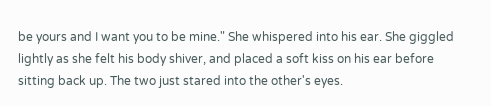be yours and I want you to be mine." She whispered into his ear. She giggled lightly as she felt his body shiver, and placed a soft kiss on his ear before sitting back up. The two just stared into the other's eyes.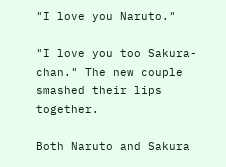"I love you Naruto."

"I love you too Sakura-chan." The new couple smashed their lips together.

Both Naruto and Sakura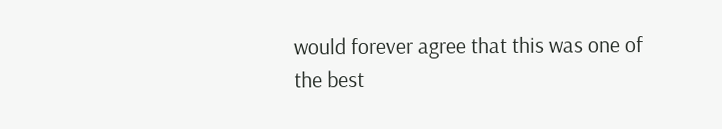would forever agree that this was one of the best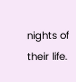nights of their life.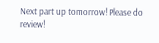Next part up tomorrow! Please do review!